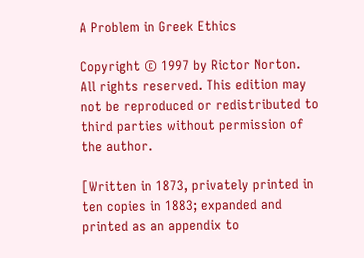A Problem in Greek Ethics

Copyright © 1997 by Rictor Norton. All rights reserved. This edition may not be reproduced or redistributed to third parties without permission of the author.

[Written in 1873, privately printed in ten copies in 1883; expanded and printed as an appendix to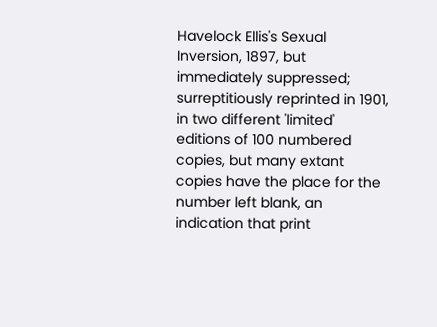Havelock Ellis's Sexual Inversion, 1897, but immediately suppressed; surreptitiously reprinted in 1901, in two different 'limited' editions of 100 numbered copies, but many extant copies have the place for the number left blank, an indication that print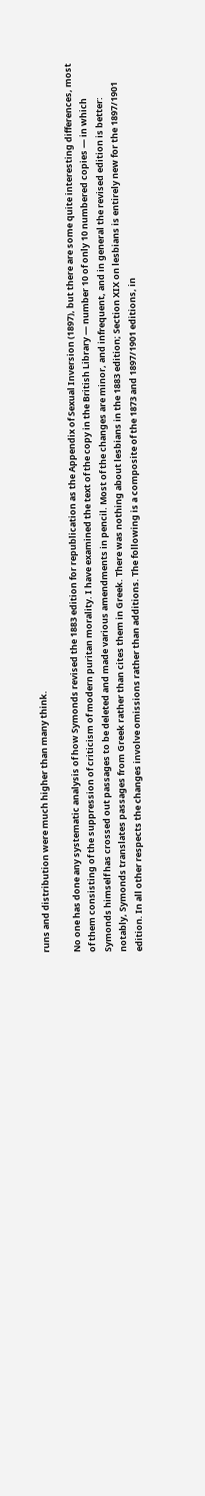runs and distribution were much higher than many think.

No one has done any systematic analysis of how Symonds revised the 1883 edition for republication as the Appendix of Sexual Inversion (1897), but there are some quite interesting differences, most of them consisting of the suppression of criticism of modern puritan morality. I have examined the text of the copy in the British Library — number 10 of only 10 numbered copies — in which Symonds himself has crossed out passages to be deleted and made various amendments in pencil. Most of the changes are minor, and infrequent, and in general the revised edition is better: notably, Symonds translates passages from Greek rather than cites them in Greek. There was nothing about lesbians in the 1883 edition; Section XIX on lesbians is entirely new for the 1897/1901 edition. In all other respects the changes involve omissions rather than additions. The following is a composite of the 1873 and 1897/1901 editions, in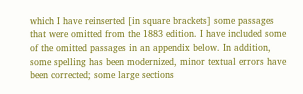which I have reinserted [in square brackets] some passages that were omitted from the 1883 edition. I have included some of the omitted passages in an appendix below. In addition, some spelling has been modernized, minor textual errors have been corrected; some large sections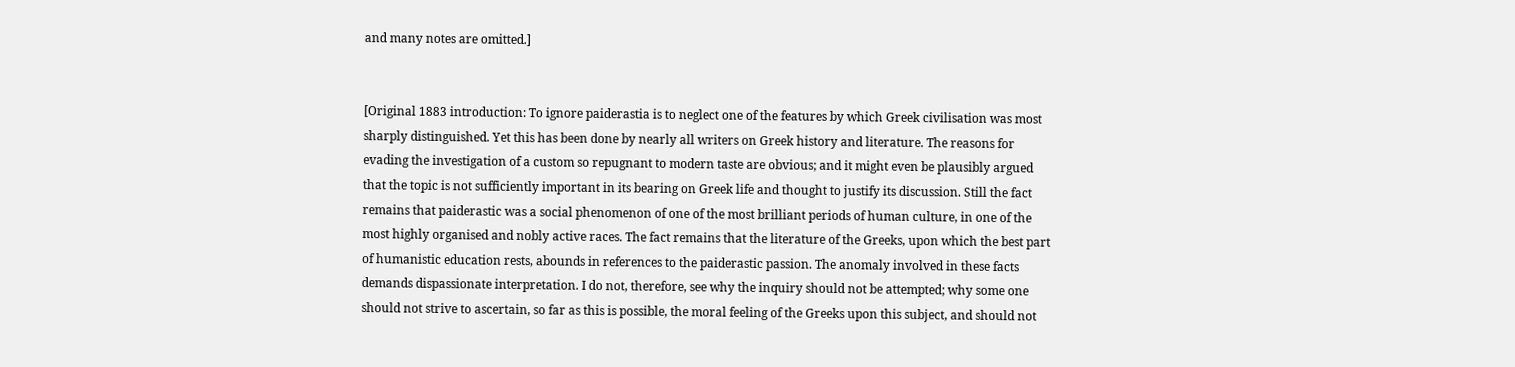and many notes are omitted.]


[Original 1883 introduction: To ignore paiderastia is to neglect one of the features by which Greek civilisation was most sharply distinguished. Yet this has been done by nearly all writers on Greek history and literature. The reasons for evading the investigation of a custom so repugnant to modern taste are obvious; and it might even be plausibly argued that the topic is not sufficiently important in its bearing on Greek life and thought to justify its discussion. Still the fact remains that paiderastic was a social phenomenon of one of the most brilliant periods of human culture, in one of the most highly organised and nobly active races. The fact remains that the literature of the Greeks, upon which the best part of humanistic education rests, abounds in references to the paiderastic passion. The anomaly involved in these facts demands dispassionate interpretation. I do not, therefore, see why the inquiry should not be attempted; why some one should not strive to ascertain, so far as this is possible, the moral feeling of the Greeks upon this subject, and should not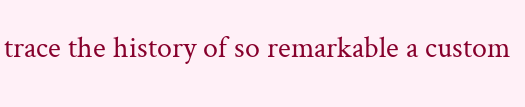trace the history of so remarkable a custom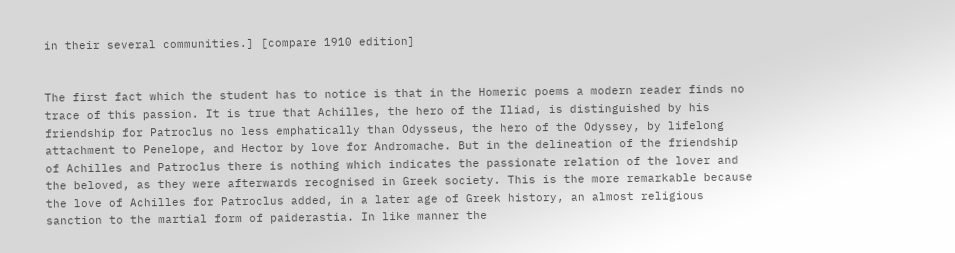in their several communities.] [compare 1910 edition]


The first fact which the student has to notice is that in the Homeric poems a modern reader finds no trace of this passion. It is true that Achilles, the hero of the Iliad, is distinguished by his friendship for Patroclus no less emphatically than Odysseus, the hero of the Odyssey, by lifelong attachment to Penelope, and Hector by love for Andromache. But in the delineation of the friendship of Achilles and Patroclus there is nothing which indicates the passionate relation of the lover and the beloved, as they were afterwards recognised in Greek society. This is the more remarkable because the love of Achilles for Patroclus added, in a later age of Greek history, an almost religious sanction to the martial form of paiderastia. In like manner the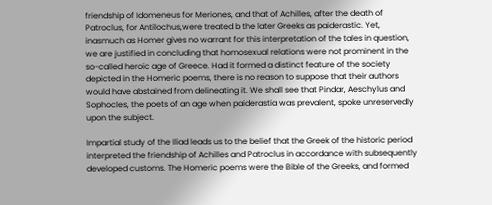friendship of Idomeneus for Meriones, and that of Achilles, after the death of Patroclus, for Antilochus,were treated b the later Greeks as paiderastic. Yet, inasmuch as Homer gives no warrant for this interpretation of the tales in question, we are justified in concluding that homosexual relations were not prominent in the so-called heroic age of Greece. Had it formed a distinct feature of the society depicted in the Homeric poems, there is no reason to suppose that their authors would have abstained from delineating it. We shall see that Pindar, Aeschylus and Sophocles, the poets of an age when paiderastia was prevalent, spoke unreservedly upon the subject.

Impartial study of the Iliad leads us to the belief that the Greek of the historic period interpreted the friendship of Achilles and Patroclus in accordance with subsequently developed customs. The Homeric poems were the Bible of the Greeks, and formed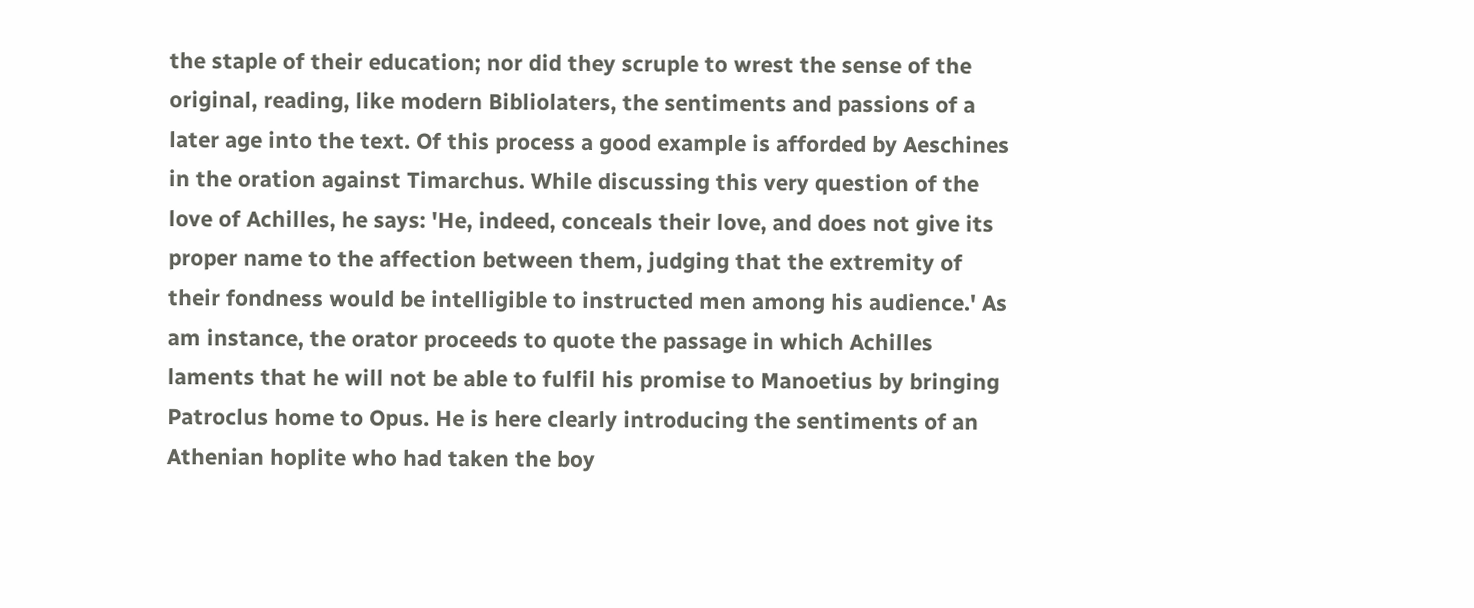the staple of their education; nor did they scruple to wrest the sense of the original, reading, like modern Bibliolaters, the sentiments and passions of a later age into the text. Of this process a good example is afforded by Aeschines in the oration against Timarchus. While discussing this very question of the love of Achilles, he says: 'He, indeed, conceals their love, and does not give its proper name to the affection between them, judging that the extremity of their fondness would be intelligible to instructed men among his audience.' As am instance, the orator proceeds to quote the passage in which Achilles laments that he will not be able to fulfil his promise to Manoetius by bringing Patroclus home to Opus. He is here clearly introducing the sentiments of an Athenian hoplite who had taken the boy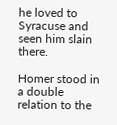he loved to Syracuse and seen him slain there.

Homer stood in a double relation to the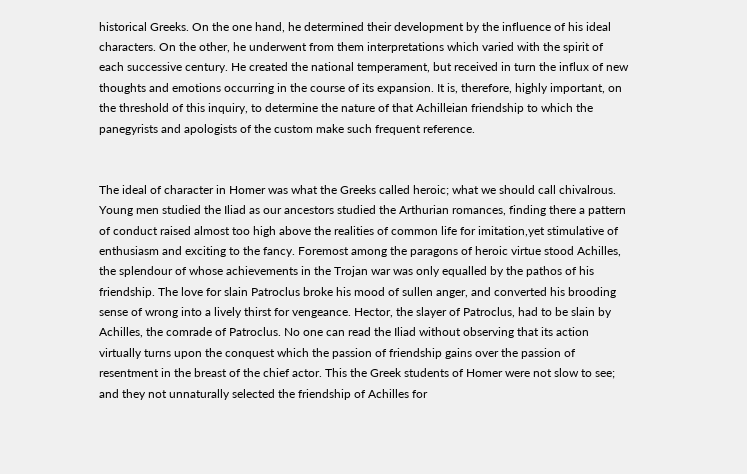historical Greeks. On the one hand, he determined their development by the influence of his ideal characters. On the other, he underwent from them interpretations which varied with the spirit of each successive century. He created the national temperament, but received in turn the influx of new thoughts and emotions occurring in the course of its expansion. It is, therefore, highly important, on the threshold of this inquiry, to determine the nature of that Achilleian friendship to which the panegyrists and apologists of the custom make such frequent reference.


The ideal of character in Homer was what the Greeks called heroic; what we should call chivalrous. Young men studied the Iliad as our ancestors studied the Arthurian romances, finding there a pattern of conduct raised almost too high above the realities of common life for imitation,yet stimulative of enthusiasm and exciting to the fancy. Foremost among the paragons of heroic virtue stood Achilles, the splendour of whose achievements in the Trojan war was only equalled by the pathos of his friendship. The love for slain Patroclus broke his mood of sullen anger, and converted his brooding sense of wrong into a lively thirst for vengeance. Hector, the slayer of Patroclus, had to be slain by Achilles, the comrade of Patroclus. No one can read the Iliad without observing that its action virtually turns upon the conquest which the passion of friendship gains over the passion of resentment in the breast of the chief actor. This the Greek students of Homer were not slow to see; and they not unnaturally selected the friendship of Achilles for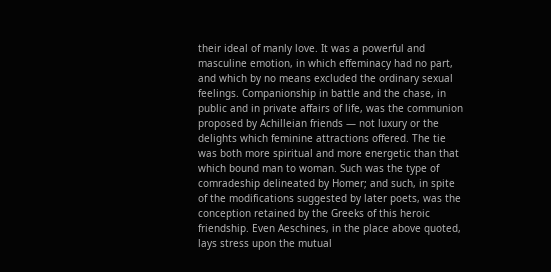their ideal of manly love. It was a powerful and masculine emotion, in which effeminacy had no part, and which by no means excluded the ordinary sexual feelings. Companionship in battle and the chase, in public and in private affairs of life, was the communion proposed by Achilleian friends — not luxury or the delights which feminine attractions offered. The tie was both more spiritual and more energetic than that which bound man to woman. Such was the type of comradeship delineated by Homer; and such, in spite of the modifications suggested by later poets, was the conception retained by the Greeks of this heroic friendship. Even Aeschines, in the place above quoted, lays stress upon the mutual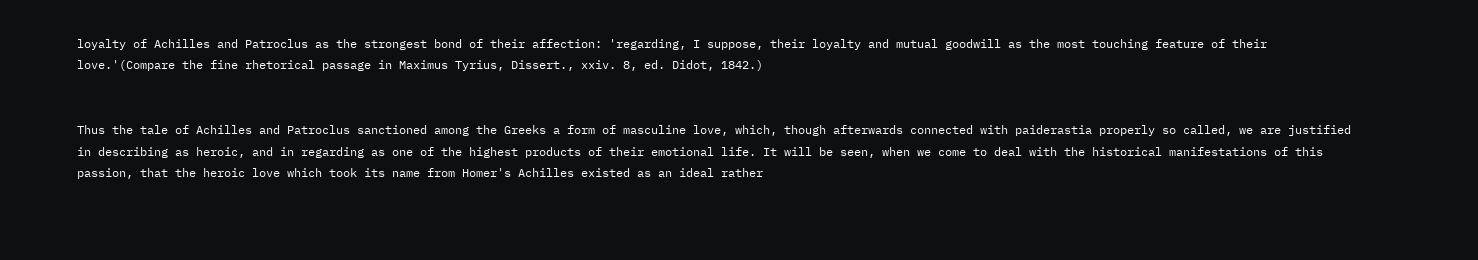loyalty of Achilles and Patroclus as the strongest bond of their affection: 'regarding, I suppose, their loyalty and mutual goodwill as the most touching feature of their love.'(Compare the fine rhetorical passage in Maximus Tyrius, Dissert., xxiv. 8, ed. Didot, 1842.)


Thus the tale of Achilles and Patroclus sanctioned among the Greeks a form of masculine love, which, though afterwards connected with paiderastia properly so called, we are justified in describing as heroic, and in regarding as one of the highest products of their emotional life. It will be seen, when we come to deal with the historical manifestations of this passion, that the heroic love which took its name from Homer's Achilles existed as an ideal rather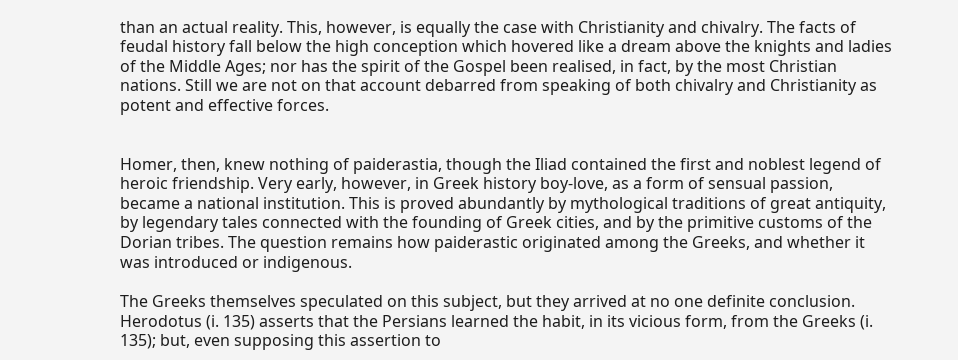than an actual reality. This, however, is equally the case with Christianity and chivalry. The facts of feudal history fall below the high conception which hovered like a dream above the knights and ladies of the Middle Ages; nor has the spirit of the Gospel been realised, in fact, by the most Christian nations. Still we are not on that account debarred from speaking of both chivalry and Christianity as potent and effective forces.


Homer, then, knew nothing of paiderastia, though the Iliad contained the first and noblest legend of heroic friendship. Very early, however, in Greek history boy-love, as a form of sensual passion, became a national institution. This is proved abundantly by mythological traditions of great antiquity, by legendary tales connected with the founding of Greek cities, and by the primitive customs of the Dorian tribes. The question remains how paiderastic originated among the Greeks, and whether it was introduced or indigenous.

The Greeks themselves speculated on this subject, but they arrived at no one definite conclusion. Herodotus (i. 135) asserts that the Persians learned the habit, in its vicious form, from the Greeks (i. 135); but, even supposing this assertion to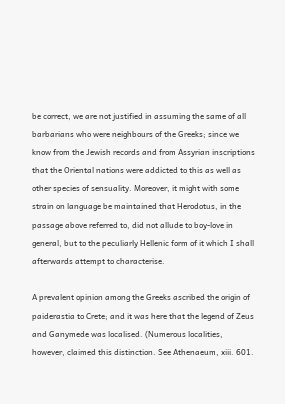be correct, we are not justified in assuming the same of all barbarians who were neighbours of the Greeks; since we know from the Jewish records and from Assyrian inscriptions that the Oriental nations were addicted to this as well as other species of sensuality. Moreover, it might with some strain on language be maintained that Herodotus, in the passage above referred to, did not allude to boy-love in general, but to the peculiarly Hellenic form of it which I shall afterwards attempt to characterise.

A prevalent opinion among the Greeks ascribed the origin of paiderastia to Crete; and it was here that the legend of Zeus and Ganymede was localised. (Numerous localities, however, claimed this distinction. See Athenaeum, xiii. 601.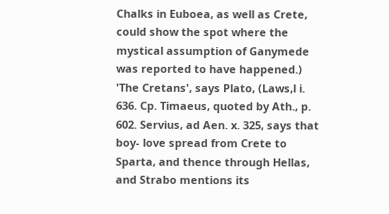Chalks in Euboea, as well as Crete, could show the spot where the mystical assumption of Ganymede was reported to have happened.) 'The Cretans', says Plato, (Laws,l i. 636. Cp. Timaeus, quoted by Ath., p. 602. Servius, ad Aen. x. 325, says that boy- love spread from Crete to Sparta, and thence through Hellas, and Strabo mentions its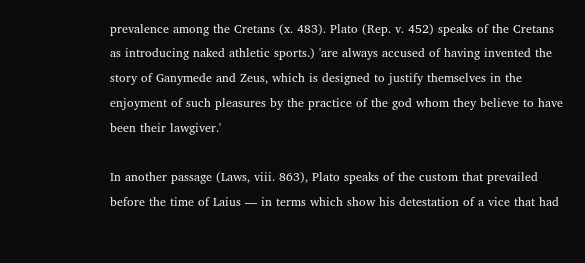prevalence among the Cretans (x. 483). Plato (Rep. v. 452) speaks of the Cretans as introducing naked athletic sports.) 'are always accused of having invented the story of Ganymede and Zeus, which is designed to justify themselves in the enjoyment of such pleasures by the practice of the god whom they believe to have been their lawgiver.'

In another passage (Laws, viii. 863), Plato speaks of the custom that prevailed before the time of Laius — in terms which show his detestation of a vice that had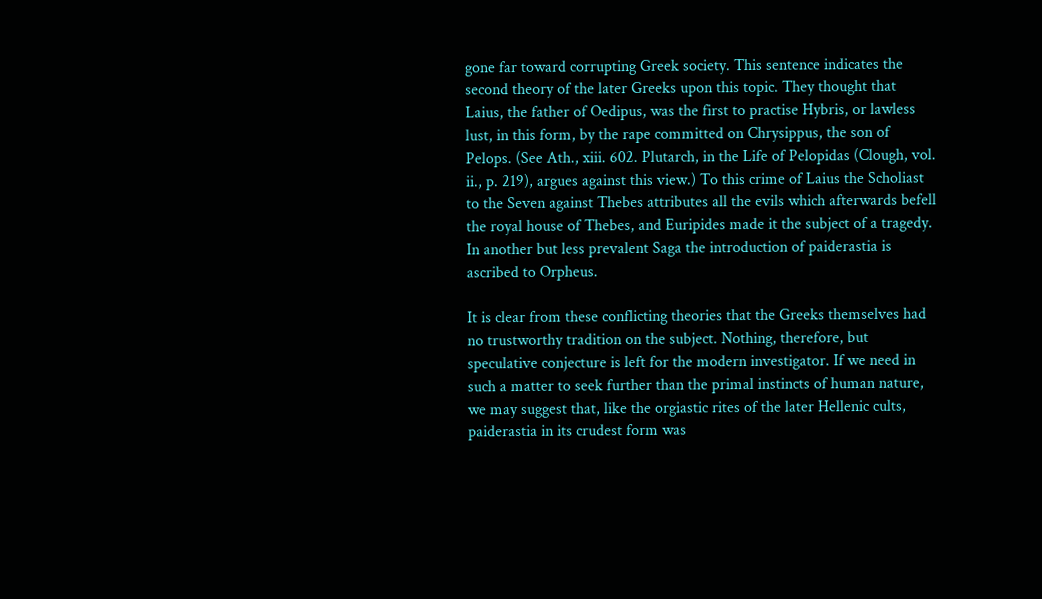gone far toward corrupting Greek society. This sentence indicates the second theory of the later Greeks upon this topic. They thought that Laius, the father of Oedipus, was the first to practise Hybris, or lawless lust, in this form, by the rape committed on Chrysippus, the son of Pelops. (See Ath., xiii. 602. Plutarch, in the Life of Pelopidas (Clough, vol. ii., p. 219), argues against this view.) To this crime of Laius the Scholiast to the Seven against Thebes attributes all the evils which afterwards befell the royal house of Thebes, and Euripides made it the subject of a tragedy. In another but less prevalent Saga the introduction of paiderastia is ascribed to Orpheus.

It is clear from these conflicting theories that the Greeks themselves had no trustworthy tradition on the subject. Nothing, therefore, but speculative conjecture is left for the modern investigator. If we need in such a matter to seek further than the primal instincts of human nature, we may suggest that, like the orgiastic rites of the later Hellenic cults, paiderastia in its crudest form was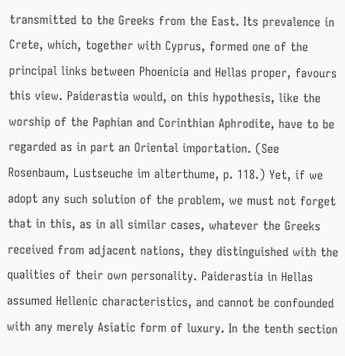transmitted to the Greeks from the East. Its prevalence in Crete, which, together with Cyprus, formed one of the principal links between Phoenicia and Hellas proper, favours this view. Paiderastia would, on this hypothesis, like the worship of the Paphian and Corinthian Aphrodite, have to be regarded as in part an Oriental importation. (See Rosenbaum, Lustseuche im alterthume, p. 118.) Yet, if we adopt any such solution of the problem, we must not forget that in this, as in all similar cases, whatever the Greeks received from adjacent nations, they distinguished with the qualities of their own personality. Paiderastia in Hellas assumed Hellenic characteristics, and cannot be confounded with any merely Asiatic form of luxury. In the tenth section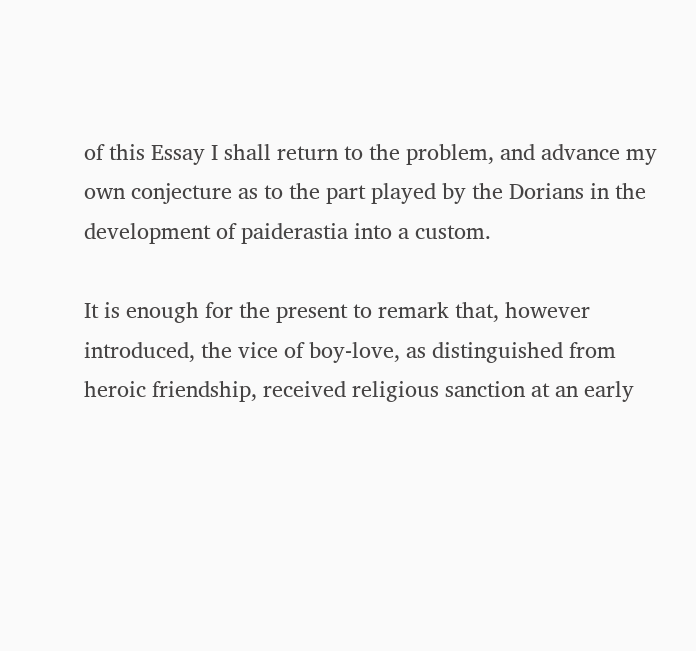of this Essay I shall return to the problem, and advance my own conjecture as to the part played by the Dorians in the development of paiderastia into a custom.

It is enough for the present to remark that, however introduced, the vice of boy-love, as distinguished from heroic friendship, received religious sanction at an early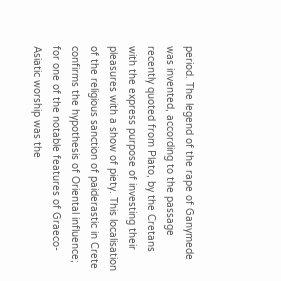period. The legend of the rape of Ganymede was invented, according to the passage recently quoted from Plato, by the Cretans with the express purpose of investing their pleasures with a show of piety. This localisation of the religious sanction of paiderastic in Crete confirms the hypothesis of Oriental influence; for one of the notable features of Graeco-Asiatic worship was the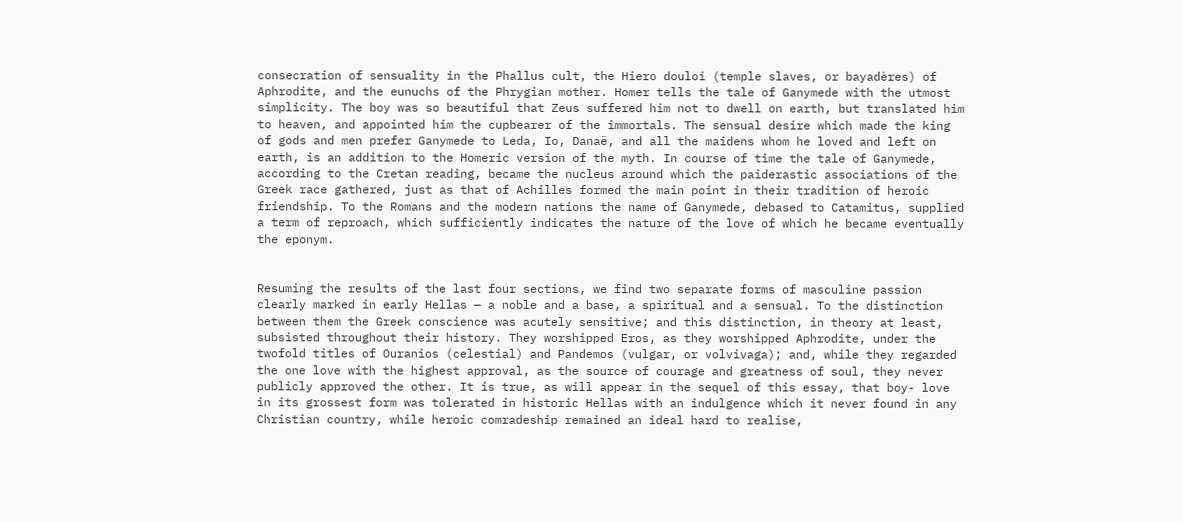consecration of sensuality in the Phallus cult, the Hiero douloi (temple slaves, or bayadères) of Aphrodite, and the eunuchs of the Phrygian mother. Homer tells the tale of Ganymede with the utmost simplicity. The boy was so beautiful that Zeus suffered him not to dwell on earth, but translated him to heaven, and appointed him the cupbearer of the immortals. The sensual desire which made the king of gods and men prefer Ganymede to Leda, Io, Danaë, and all the maidens whom he loved and left on earth, is an addition to the Homeric version of the myth. In course of time the tale of Ganymede, according to the Cretan reading, became the nucleus around which the paiderastic associations of the Greek race gathered, just as that of Achilles formed the main point in their tradition of heroic friendship. To the Romans and the modern nations the name of Ganymede, debased to Catamitus, supplied a term of reproach, which sufficiently indicates the nature of the love of which he became eventually the eponym.


Resuming the results of the last four sections, we find two separate forms of masculine passion clearly marked in early Hellas — a noble and a base, a spiritual and a sensual. To the distinction between them the Greek conscience was acutely sensitive; and this distinction, in theory at least, subsisted throughout their history. They worshipped Eros, as they worshipped Aphrodite, under the twofold titles of Ouranios (celestial) and Pandemos (vulgar, or volvivaga); and, while they regarded the one love with the highest approval, as the source of courage and greatness of soul, they never publicly approved the other. It is true, as will appear in the sequel of this essay, that boy- love in its grossest form was tolerated in historic Hellas with an indulgence which it never found in any Christian country, while heroic comradeship remained an ideal hard to realise,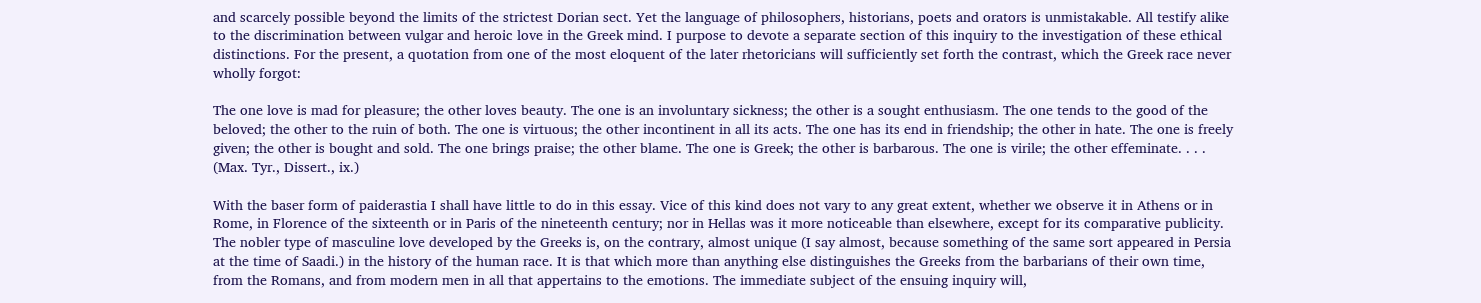and scarcely possible beyond the limits of the strictest Dorian sect. Yet the language of philosophers, historians, poets and orators is unmistakable. All testify alike to the discrimination between vulgar and heroic love in the Greek mind. I purpose to devote a separate section of this inquiry to the investigation of these ethical distinctions. For the present, a quotation from one of the most eloquent of the later rhetoricians will sufficiently set forth the contrast, which the Greek race never wholly forgot:

The one love is mad for pleasure; the other loves beauty. The one is an involuntary sickness; the other is a sought enthusiasm. The one tends to the good of the beloved; the other to the ruin of both. The one is virtuous; the other incontinent in all its acts. The one has its end in friendship; the other in hate. The one is freely given; the other is bought and sold. The one brings praise; the other blame. The one is Greek; the other is barbarous. The one is virile; the other effeminate. . . . (Max. Tyr., Dissert., ix.)

With the baser form of paiderastia I shall have little to do in this essay. Vice of this kind does not vary to any great extent, whether we observe it in Athens or in Rome, in Florence of the sixteenth or in Paris of the nineteenth century; nor in Hellas was it more noticeable than elsewhere, except for its comparative publicity. The nobler type of masculine love developed by the Greeks is, on the contrary, almost unique (I say almost, because something of the same sort appeared in Persia at the time of Saadi.) in the history of the human race. It is that which more than anything else distinguishes the Greeks from the barbarians of their own time, from the Romans, and from modern men in all that appertains to the emotions. The immediate subject of the ensuing inquiry will,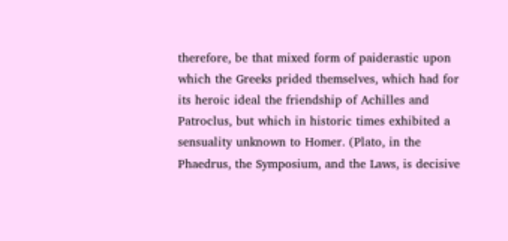therefore, be that mixed form of paiderastic upon which the Greeks prided themselves, which had for its heroic ideal the friendship of Achilles and Patroclus, but which in historic times exhibited a sensuality unknown to Homer. (Plato, in the Phaedrus, the Symposium, and the Laws, is decisive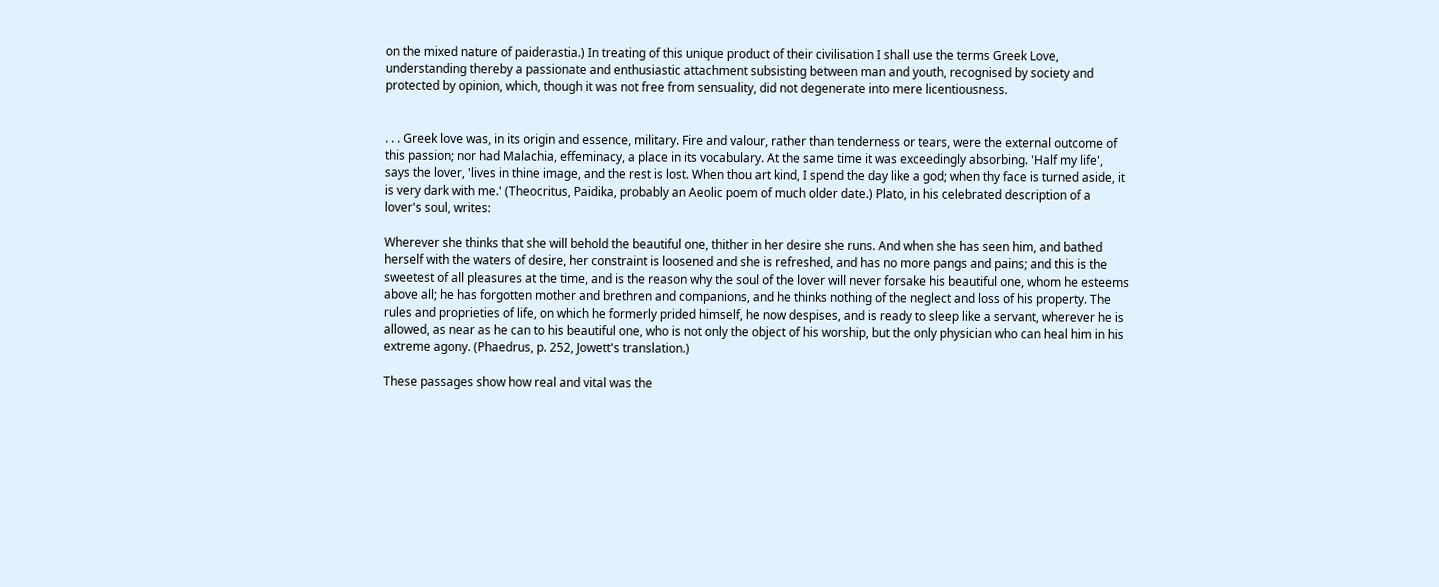on the mixed nature of paiderastia.) In treating of this unique product of their civilisation I shall use the terms Greek Love, understanding thereby a passionate and enthusiastic attachment subsisting between man and youth, recognised by society and protected by opinion, which, though it was not free from sensuality, did not degenerate into mere licentiousness.


. . . Greek love was, in its origin and essence, military. Fire and valour, rather than tenderness or tears, were the external outcome of this passion; nor had Malachia, effeminacy, a place in its vocabulary. At the same time it was exceedingly absorbing. 'Half my life', says the lover, 'lives in thine image, and the rest is lost. When thou art kind, I spend the day like a god; when thy face is turned aside, it is very dark with me.' (Theocritus, Paidika, probably an Aeolic poem of much older date.) Plato, in his celebrated description of a lover's soul, writes:

Wherever she thinks that she will behold the beautiful one, thither in her desire she runs. And when she has seen him, and bathed herself with the waters of desire, her constraint is loosened and she is refreshed, and has no more pangs and pains; and this is the sweetest of all pleasures at the time, and is the reason why the soul of the lover will never forsake his beautiful one, whom he esteems above all; he has forgotten mother and brethren and companions, and he thinks nothing of the neglect and loss of his property. The rules and proprieties of life, on which he formerly prided himself, he now despises, and is ready to sleep like a servant, wherever he is allowed, as near as he can to his beautiful one, who is not only the object of his worship, but the only physician who can heal him in his extreme agony. (Phaedrus, p. 252, Jowett's translation.)

These passages show how real and vital was the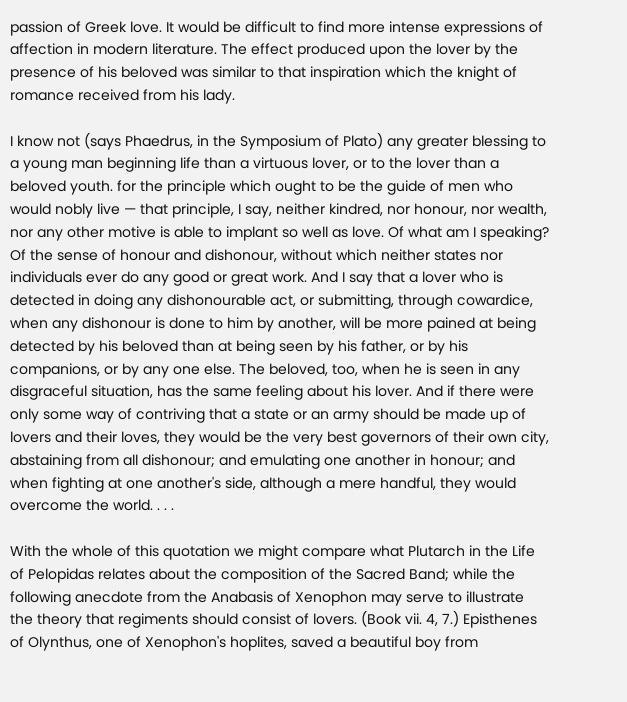passion of Greek love. It would be difficult to find more intense expressions of affection in modern literature. The effect produced upon the lover by the presence of his beloved was similar to that inspiration which the knight of romance received from his lady.

I know not (says Phaedrus, in the Symposium of Plato) any greater blessing to a young man beginning life than a virtuous lover, or to the lover than a beloved youth. for the principle which ought to be the guide of men who would nobly live — that principle, I say, neither kindred, nor honour, nor wealth, nor any other motive is able to implant so well as love. Of what am I speaking? Of the sense of honour and dishonour, without which neither states nor individuals ever do any good or great work. And I say that a lover who is detected in doing any dishonourable act, or submitting, through cowardice, when any dishonour is done to him by another, will be more pained at being detected by his beloved than at being seen by his father, or by his companions, or by any one else. The beloved, too, when he is seen in any disgraceful situation, has the same feeling about his lover. And if there were only some way of contriving that a state or an army should be made up of lovers and their loves, they would be the very best governors of their own city, abstaining from all dishonour; and emulating one another in honour; and when fighting at one another's side, although a mere handful, they would overcome the world. . . .

With the whole of this quotation we might compare what Plutarch in the Life of Pelopidas relates about the composition of the Sacred Band; while the following anecdote from the Anabasis of Xenophon may serve to illustrate the theory that regiments should consist of lovers. (Book vii. 4, 7.) Episthenes of Olynthus, one of Xenophon's hoplites, saved a beautiful boy from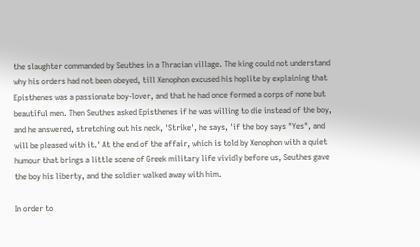the slaughter commanded by Seuthes in a Thracian village. The king could not understand why his orders had not been obeyed, till Xenophon excused his hoplite by explaining that Episthenes was a passionate boy-lover, and that he had once formed a corps of none but beautiful men. Then Seuthes asked Episthenes if he was willing to die instead of the boy, and he answered, stretching out his neck, 'Strike', he says, 'if the boy says "Yes", and will be pleased with it.' At the end of the affair, which is told by Xenophon with a quiet humour that brings a little scene of Greek military life vividly before us, Seuthes gave the boy his liberty, and the soldier walked away with him.

In order to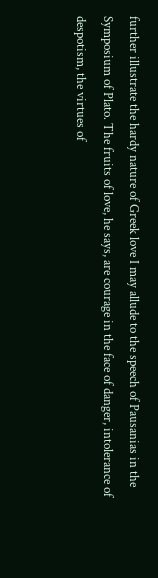further illustrate the hardy nature of Greek love I may allude to the speech of Pausanias in the Symposium of Plato. The fruits of love, he says, are courage in the face of danger, intolerance of despotism, the virtues of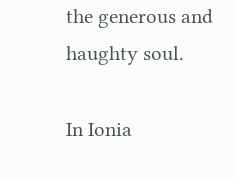the generous and haughty soul.

In Ionia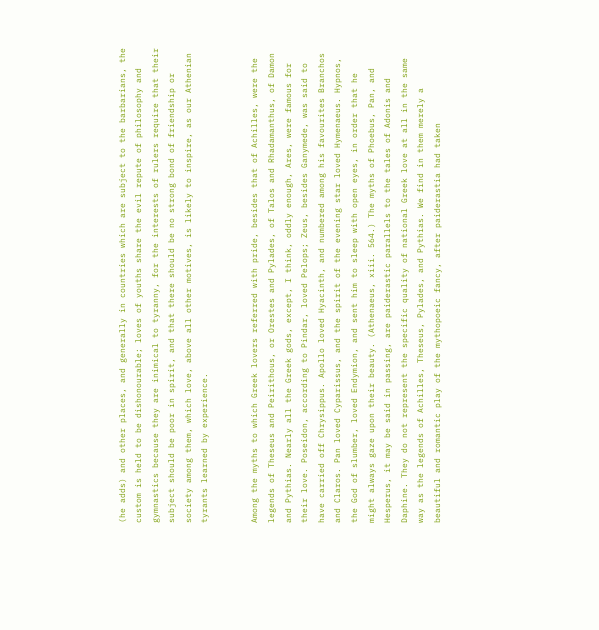(he adds) and other places, and generally in countries which are subject to the barbarians, the custom is held to be dishonourable; loves of youths share the evil repute of philosophy and gymnastics because they are inimical to tyranny, for the interests of rulers require that their subject should be poor in spirit, and that there should be no strong bond of friendship or society among them, which love, above all other motives, is likely to inspire, as our Athenian tyrants learned by experience.


Among the myths to which Greek lovers referred with pride, besides that of Achilles, were the legends of Theseus and Peirithous, or Orestes and Pylades, of Talos and Rhadamanthus, of Damon and Pythias. Nearly all the Greek gods, except, I think, oddly enough, Ares, were famous for their love. Poseidon, according to Pindar, loved Pelops; Zeus, besides Ganymede, was said to have carried off Chrysippus. Apollo loved Hyacinth, and numbered among his favourites Branchos and Claros. Pan loved Cyparissus, and the spirit of the evening star loved Hymenaeus. Hypnos, the God of slumber, loved Endymion, and sent him to sleep with open eyes, in order that he might always gaze upon their beauty. (Athenaeus, xiii. 564.) The myths of Phoebus, Pan, and Hesperus, it may be said in passing, are paiderastic parallels to the tales of Adonis and Daphine. They do not represent the specific quality of national Greek love at all in the same way as the legends of Achilles, Theseus, Pylades, and Pythias. We find in them merely a beautiful and romantic play of the mythopoeic fancy, after paiderastia had taken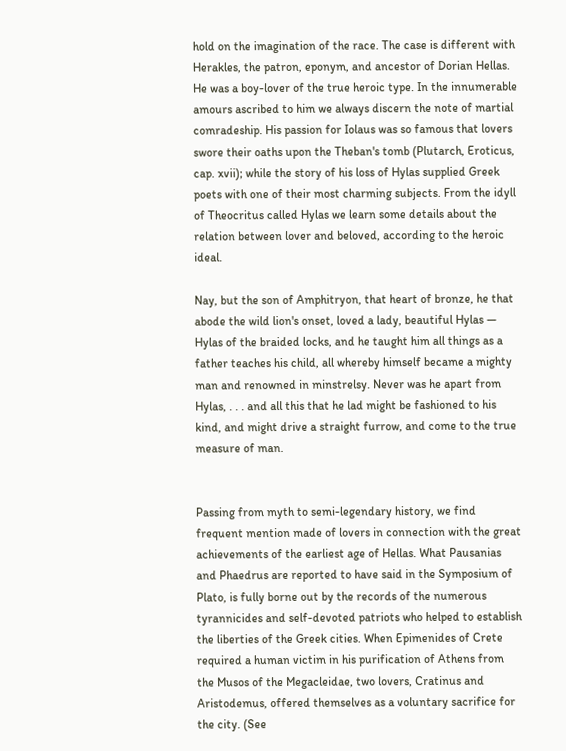hold on the imagination of the race. The case is different with Herakles, the patron, eponym, and ancestor of Dorian Hellas. He was a boy-lover of the true heroic type. In the innumerable amours ascribed to him we always discern the note of martial comradeship. His passion for Iolaus was so famous that lovers swore their oaths upon the Theban's tomb (Plutarch, Eroticus, cap. xvii); while the story of his loss of Hylas supplied Greek poets with one of their most charming subjects. From the idyll of Theocritus called Hylas we learn some details about the relation between lover and beloved, according to the heroic ideal.

Nay, but the son of Amphitryon, that heart of bronze, he that abode the wild lion's onset, loved a lady, beautiful Hylas — Hylas of the braided locks, and he taught him all things as a father teaches his child, all whereby himself became a mighty man and renowned in minstrelsy. Never was he apart from Hylas, . . . and all this that he lad might be fashioned to his kind, and might drive a straight furrow, and come to the true measure of man.


Passing from myth to semi-legendary history, we find frequent mention made of lovers in connection with the great achievements of the earliest age of Hellas. What Pausanias and Phaedrus are reported to have said in the Symposium of Plato, is fully borne out by the records of the numerous tyrannicides and self-devoted patriots who helped to establish the liberties of the Greek cities. When Epimenides of Crete required a human victim in his purification of Athens from the Musos of the Megacleidae, two lovers, Cratinus and Aristodemus, offered themselves as a voluntary sacrifice for the city. (See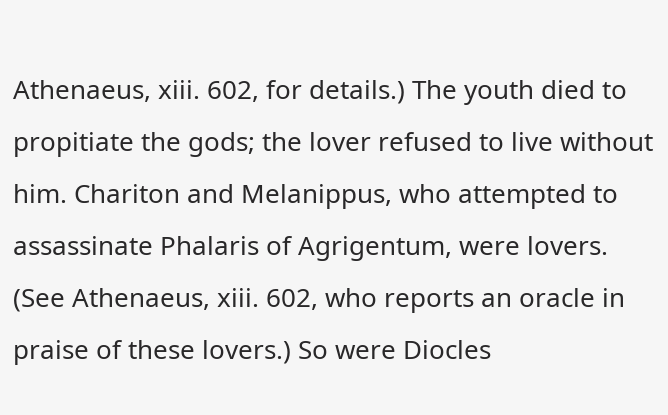Athenaeus, xiii. 602, for details.) The youth died to propitiate the gods; the lover refused to live without him. Chariton and Melanippus, who attempted to assassinate Phalaris of Agrigentum, were lovers. (See Athenaeus, xiii. 602, who reports an oracle in praise of these lovers.) So were Diocles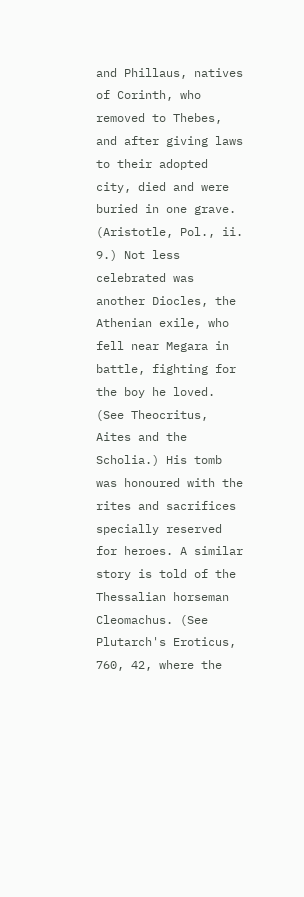and Phillaus, natives of Corinth, who removed to Thebes, and after giving laws to their adopted city, died and were buried in one grave. (Aristotle, Pol., ii. 9.) Not less celebrated was another Diocles, the Athenian exile, who fell near Megara in battle, fighting for the boy he loved. (See Theocritus, Aites and the Scholia.) His tomb was honoured with the rites and sacrifices specially reserved for heroes. A similar story is told of the Thessalian horseman Cleomachus. (See Plutarch's Eroticus, 760, 42, where the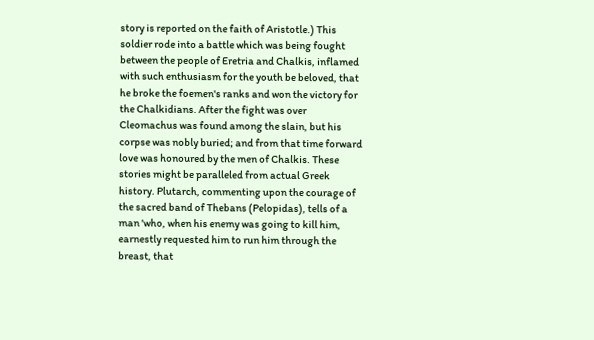story is reported on the faith of Aristotle.) This soldier rode into a battle which was being fought between the people of Eretria and Chalkis, inflamed with such enthusiasm for the youth be beloved, that he broke the foemen's ranks and won the victory for the Chalkidians. After the fight was over Cleomachus was found among the slain, but his corpse was nobly buried; and from that time forward love was honoured by the men of Chalkis. These stories might be paralleled from actual Greek history. Plutarch, commenting upon the courage of the sacred band of Thebans (Pelopidas), tells of a man 'who, when his enemy was going to kill him, earnestly requested him to run him through the breast, that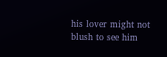his lover might not blush to see him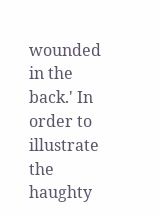wounded in the back.' In order to illustrate the haughty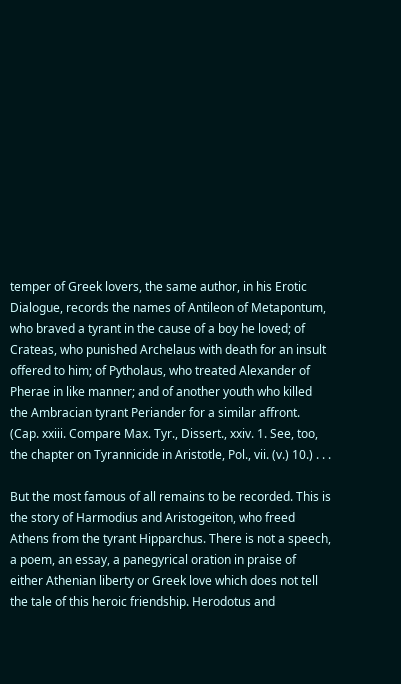temper of Greek lovers, the same author, in his Erotic Dialogue, records the names of Antileon of Metapontum, who braved a tyrant in the cause of a boy he loved; of Crateas, who punished Archelaus with death for an insult offered to him; of Pytholaus, who treated Alexander of Pherae in like manner; and of another youth who killed the Ambracian tyrant Periander for a similar affront. (Cap. xxiii. Compare Max. Tyr., Dissert., xxiv. 1. See, too, the chapter on Tyrannicide in Aristotle, Pol., vii. (v.) 10.) . . .

But the most famous of all remains to be recorded. This is the story of Harmodius and Aristogeiton, who freed Athens from the tyrant Hipparchus. There is not a speech, a poem, an essay, a panegyrical oration in praise of either Athenian liberty or Greek love which does not tell the tale of this heroic friendship. Herodotus and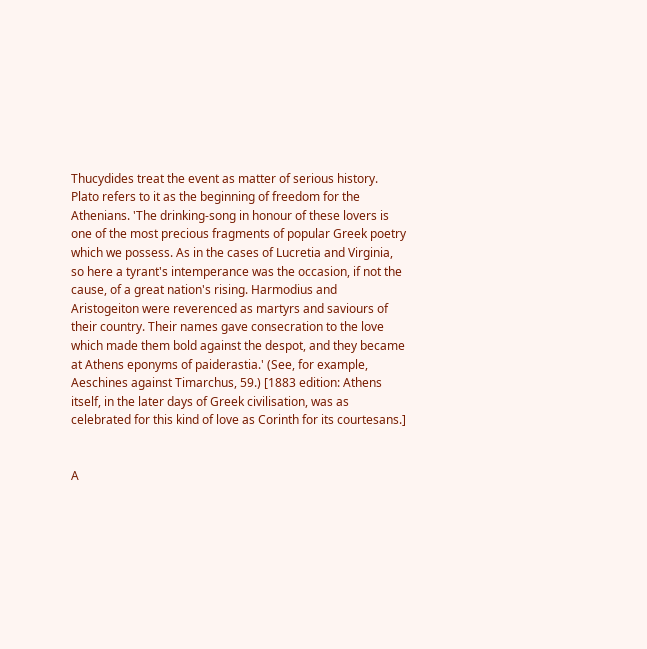Thucydides treat the event as matter of serious history. Plato refers to it as the beginning of freedom for the Athenians. 'The drinking-song in honour of these lovers is one of the most precious fragments of popular Greek poetry which we possess. As in the cases of Lucretia and Virginia, so here a tyrant's intemperance was the occasion, if not the cause, of a great nation's rising. Harmodius and Aristogeiton were reverenced as martyrs and saviours of their country. Their names gave consecration to the love which made them bold against the despot, and they became at Athens eponyms of paiderastia.' (See, for example, Aeschines against Timarchus, 59.) [1883 edition: Athens itself, in the later days of Greek civilisation, was as celebrated for this kind of love as Corinth for its courtesans.]


A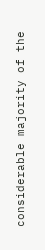considerable majority of the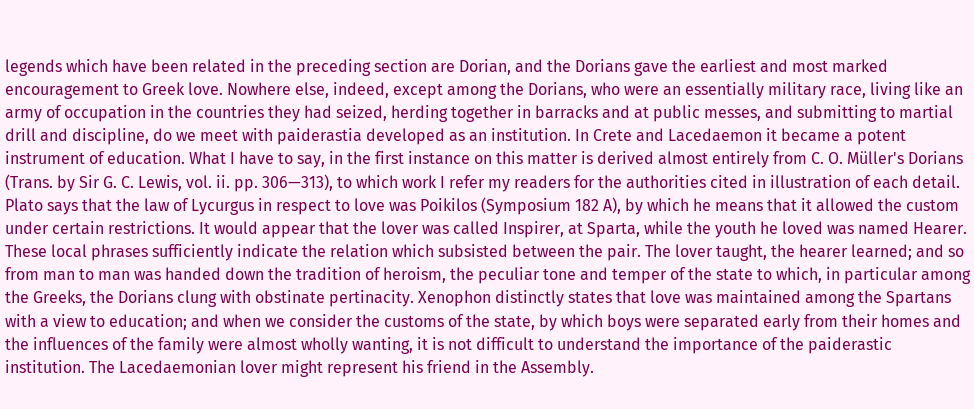legends which have been related in the preceding section are Dorian, and the Dorians gave the earliest and most marked encouragement to Greek love. Nowhere else, indeed, except among the Dorians, who were an essentially military race, living like an army of occupation in the countries they had seized, herding together in barracks and at public messes, and submitting to martial drill and discipline, do we meet with paiderastia developed as an institution. In Crete and Lacedaemon it became a potent instrument of education. What I have to say, in the first instance on this matter is derived almost entirely from C. O. Müller's Dorians (Trans. by Sir G. C. Lewis, vol. ii. pp. 306—313), to which work I refer my readers for the authorities cited in illustration of each detail. Plato says that the law of Lycurgus in respect to love was Poikilos (Symposium 182 A), by which he means that it allowed the custom under certain restrictions. It would appear that the lover was called Inspirer, at Sparta, while the youth he loved was named Hearer. These local phrases sufficiently indicate the relation which subsisted between the pair. The lover taught, the hearer learned; and so from man to man was handed down the tradition of heroism, the peculiar tone and temper of the state to which, in particular among the Greeks, the Dorians clung with obstinate pertinacity. Xenophon distinctly states that love was maintained among the Spartans with a view to education; and when we consider the customs of the state, by which boys were separated early from their homes and the influences of the family were almost wholly wanting, it is not difficult to understand the importance of the paiderastic institution. The Lacedaemonian lover might represent his friend in the Assembly.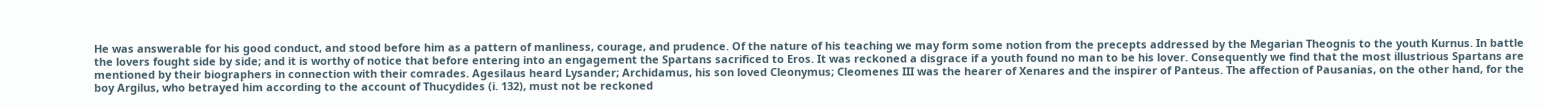He was answerable for his good conduct, and stood before him as a pattern of manliness, courage, and prudence. Of the nature of his teaching we may form some notion from the precepts addressed by the Megarian Theognis to the youth Kurnus. In battle the lovers fought side by side; and it is worthy of notice that before entering into an engagement the Spartans sacrificed to Eros. It was reckoned a disgrace if a youth found no man to be his lover. Consequently we find that the most illustrious Spartans are mentioned by their biographers in connection with their comrades. Agesilaus heard Lysander; Archidamus, his son loved Cleonymus; Cleomenes III was the hearer of Xenares and the inspirer of Panteus. The affection of Pausanias, on the other hand, for the boy Argilus, who betrayed him according to the account of Thucydides (i. 132), must not be reckoned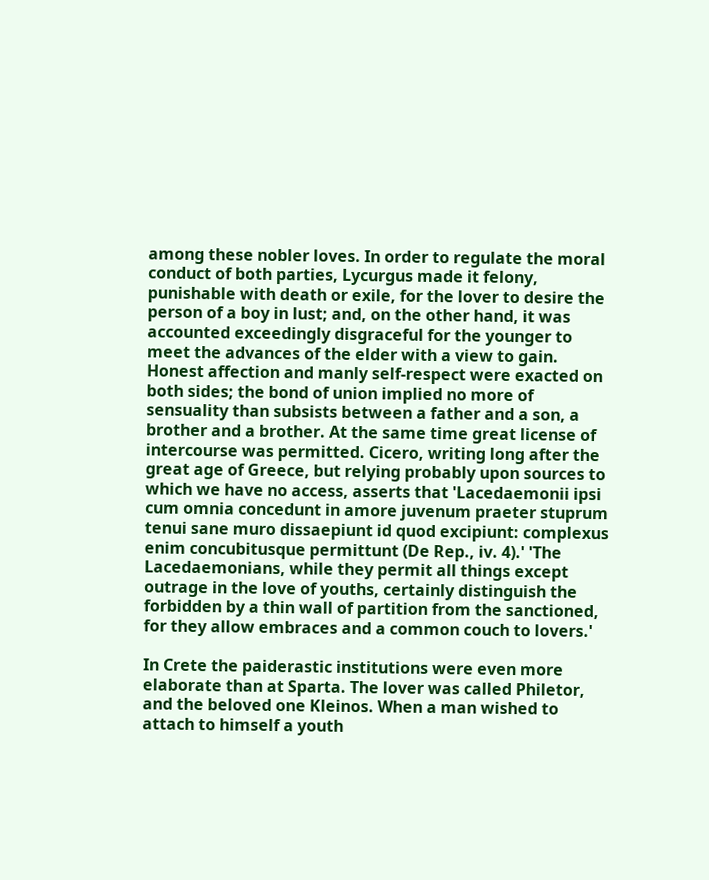among these nobler loves. In order to regulate the moral conduct of both parties, Lycurgus made it felony, punishable with death or exile, for the lover to desire the person of a boy in lust; and, on the other hand, it was accounted exceedingly disgraceful for the younger to meet the advances of the elder with a view to gain. Honest affection and manly self-respect were exacted on both sides; the bond of union implied no more of sensuality than subsists between a father and a son, a brother and a brother. At the same time great license of intercourse was permitted. Cicero, writing long after the great age of Greece, but relying probably upon sources to which we have no access, asserts that 'Lacedaemonii ipsi cum omnia concedunt in amore juvenum praeter stuprum tenui sane muro dissaepiunt id quod excipiunt: complexus enim concubitusque permittunt (De Rep., iv. 4).' 'The Lacedaemonians, while they permit all things except outrage in the love of youths, certainly distinguish the forbidden by a thin wall of partition from the sanctioned, for they allow embraces and a common couch to lovers.'

In Crete the paiderastic institutions were even more elaborate than at Sparta. The lover was called Philetor, and the beloved one Kleinos. When a man wished to attach to himself a youth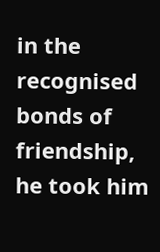in the recognised bonds of friendship, he took him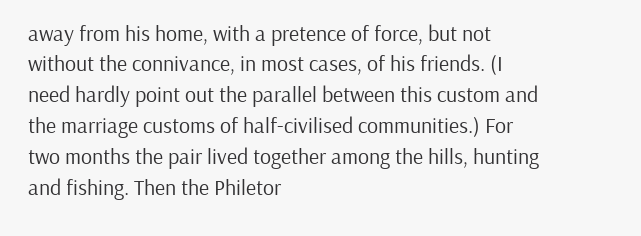away from his home, with a pretence of force, but not without the connivance, in most cases, of his friends. (I need hardly point out the parallel between this custom and the marriage customs of half-civilised communities.) For two months the pair lived together among the hills, hunting and fishing. Then the Philetor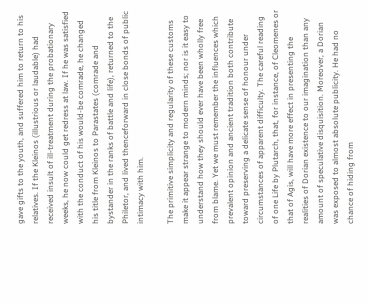gave gifts to the youth, and suffered him to return to his relatives. If the Kleinos (illustrious or laudable) had received insult of ill-treatment during the probationary weeks, he now could get redress at law. If he was satisfied with the conduct of his would-be comrade, he changed his title from Kleinos to Parastates (comrade and bystander in the ranks of battle and life), returned to the Philetor, and lived thenceforward in close bonds of public intimacy with him.

The primitive simplicity and regularity of these customs make it appear strange to modern minds; nor is it easy to understand how they should ever have been wholly free from blame. Yet we must remember the influences which prevalent opinion and ancient tradition both contribute toward preserving a delicate sense of honour under circumstances of apparent difficulty. The careful reading of one Life by Plutarch, that, for instance, of Cleomenes or that of Agis, will have more effect in presenting the realities of Dorian existence to our imagination than any amount of speculative disquisition. Moreover, a Dorian was exposed to almost absolute publicity. He had no chance of hiding from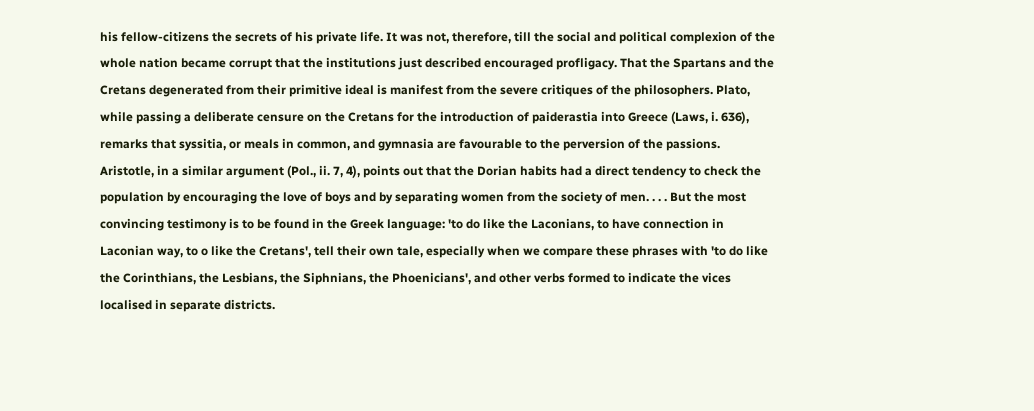his fellow-citizens the secrets of his private life. It was not, therefore, till the social and political complexion of the whole nation became corrupt that the institutions just described encouraged profligacy. That the Spartans and the Cretans degenerated from their primitive ideal is manifest from the severe critiques of the philosophers. Plato, while passing a deliberate censure on the Cretans for the introduction of paiderastia into Greece (Laws, i. 636), remarks that syssitia, or meals in common, and gymnasia are favourable to the perversion of the passions. Aristotle, in a similar argument (Pol., ii. 7, 4), points out that the Dorian habits had a direct tendency to check the population by encouraging the love of boys and by separating women from the society of men. . . . But the most convincing testimony is to be found in the Greek language: 'to do like the Laconians, to have connection in Laconian way, to o like the Cretans', tell their own tale, especially when we compare these phrases with 'to do like the Corinthians, the Lesbians, the Siphnians, the Phoenicians', and other verbs formed to indicate the vices localised in separate districts.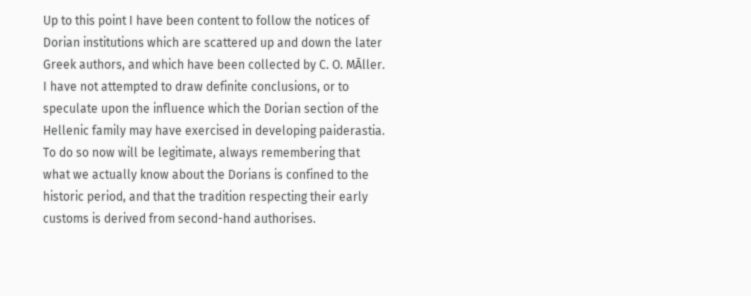Up to this point I have been content to follow the notices of Dorian institutions which are scattered up and down the later Greek authors, and which have been collected by C. O. MĀller. I have not attempted to draw definite conclusions, or to speculate upon the influence which the Dorian section of the Hellenic family may have exercised in developing paiderastia. To do so now will be legitimate, always remembering that what we actually know about the Dorians is confined to the historic period, and that the tradition respecting their early customs is derived from second-hand authorises.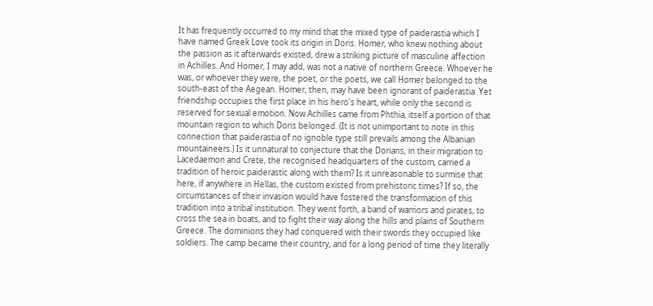It has frequently occurred to my mind that the mixed type of paiderastia which I have named Greek Love took its origin in Doris. Homer, who knew nothing about the passion as it afterwards existed, drew a striking picture of masculine affection in Achilles. And Homer, I may add, was not a native of northern Greece. Whoever he was, or whoever they were, the poet, or the poets, we call Homer belonged to the south-east of the Aegean. Homer, then, may have been ignorant of paiderastia. Yet friendship occupies the first place in his hero's heart, while only the second is reserved for sexual emotion. Now Achilles came from Phthia, itself a portion of that mountain region to which Doris belonged. (It is not unimportant to note in this connection that paiderastia of no ignoble type still prevails among the Albanian mountaineers.) Is it unnatural to conjecture that the Dorians, in their migration to Lacedaemon and Crete, the recognised headquarters of the custom, carried a tradition of heroic paiderastic along with them? Is it unreasonable to surmise that here, if anywhere in Hellas, the custom existed from prehistoric times? If so, the circumstances of their invasion would have fostered the transformation of this tradition into a tribal institution. They went forth, a band of warriors and pirates, to cross the sea in boats, and to fight their way along the hills and plains of Southern Greece. The dominions they had conquered with their swords they occupied like soldiers. The camp became their country, and for a long period of time they literally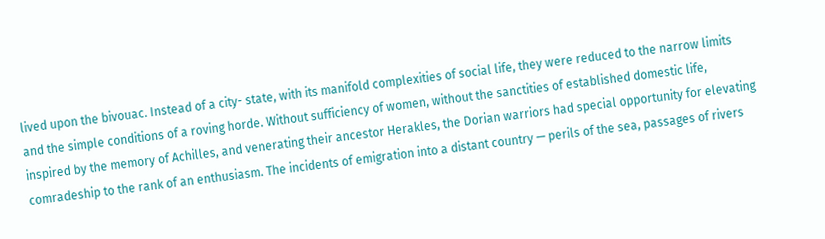lived upon the bivouac. Instead of a city- state, with its manifold complexities of social life, they were reduced to the narrow limits and the simple conditions of a roving horde. Without sufficiency of women, without the sanctities of established domestic life, inspired by the memory of Achilles, and venerating their ancestor Herakles, the Dorian warriors had special opportunity for elevating comradeship to the rank of an enthusiasm. The incidents of emigration into a distant country — perils of the sea, passages of rivers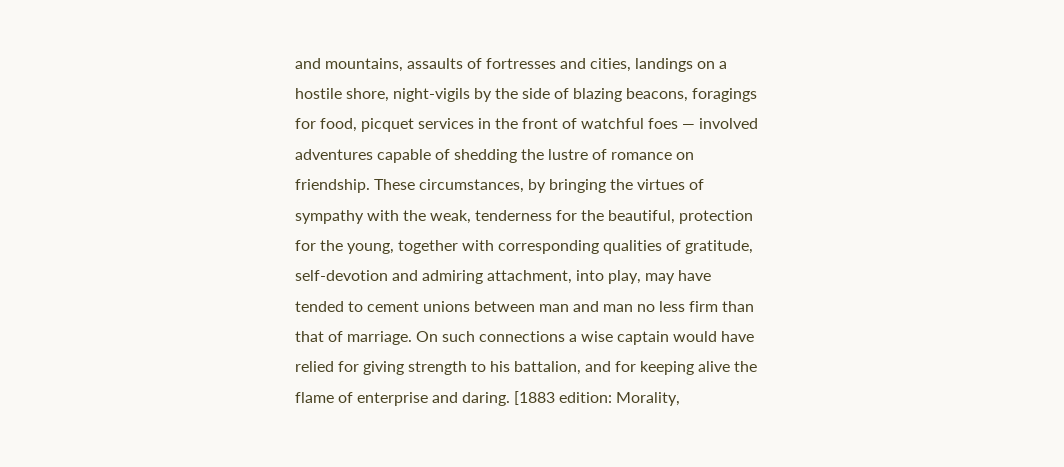and mountains, assaults of fortresses and cities, landings on a hostile shore, night-vigils by the side of blazing beacons, foragings for food, picquet services in the front of watchful foes — involved adventures capable of shedding the lustre of romance on friendship. These circumstances, by bringing the virtues of sympathy with the weak, tenderness for the beautiful, protection for the young, together with corresponding qualities of gratitude, self-devotion and admiring attachment, into play, may have tended to cement unions between man and man no less firm than that of marriage. On such connections a wise captain would have relied for giving strength to his battalion, and for keeping alive the flame of enterprise and daring. [1883 edition: Morality,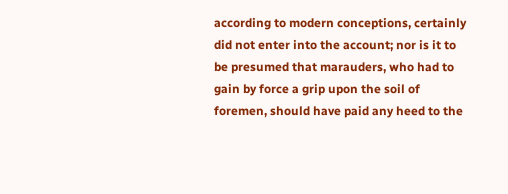according to modern conceptions, certainly did not enter into the account; nor is it to be presumed that marauders, who had to gain by force a grip upon the soil of foremen, should have paid any heed to the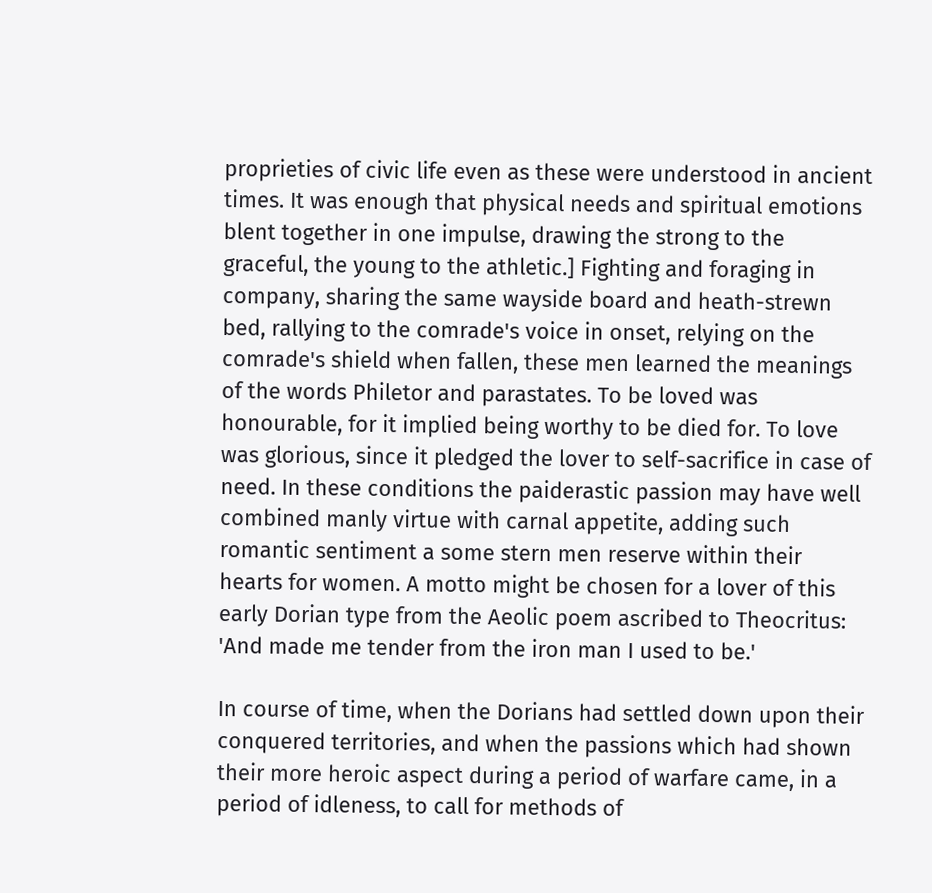proprieties of civic life even as these were understood in ancient times. It was enough that physical needs and spiritual emotions blent together in one impulse, drawing the strong to the graceful, the young to the athletic.] Fighting and foraging in company, sharing the same wayside board and heath-strewn bed, rallying to the comrade's voice in onset, relying on the comrade's shield when fallen, these men learned the meanings of the words Philetor and parastates. To be loved was honourable, for it implied being worthy to be died for. To love was glorious, since it pledged the lover to self-sacrifice in case of need. In these conditions the paiderastic passion may have well combined manly virtue with carnal appetite, adding such romantic sentiment a some stern men reserve within their hearts for women. A motto might be chosen for a lover of this early Dorian type from the Aeolic poem ascribed to Theocritus: 'And made me tender from the iron man I used to be.'

In course of time, when the Dorians had settled down upon their conquered territories, and when the passions which had shown their more heroic aspect during a period of warfare came, in a period of idleness, to call for methods of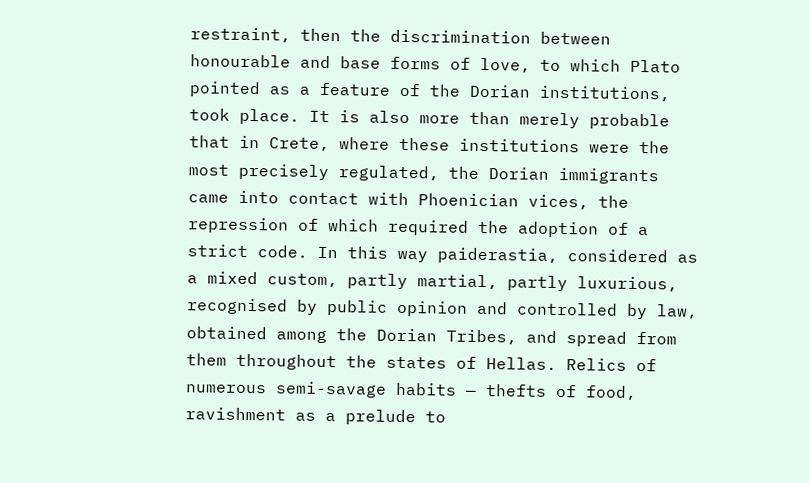restraint, then the discrimination between honourable and base forms of love, to which Plato pointed as a feature of the Dorian institutions, took place. It is also more than merely probable that in Crete, where these institutions were the most precisely regulated, the Dorian immigrants came into contact with Phoenician vices, the repression of which required the adoption of a strict code. In this way paiderastia, considered as a mixed custom, partly martial, partly luxurious, recognised by public opinion and controlled by law, obtained among the Dorian Tribes, and spread from them throughout the states of Hellas. Relics of numerous semi-savage habits — thefts of food, ravishment as a prelude to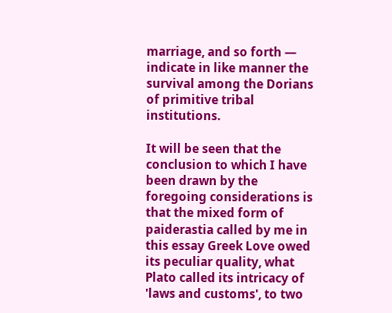marriage, and so forth — indicate in like manner the survival among the Dorians of primitive tribal institutions.

It will be seen that the conclusion to which I have been drawn by the foregoing considerations is that the mixed form of paiderastia called by me in this essay Greek Love owed its peculiar quality, what Plato called its intricacy of 'laws and customs', to two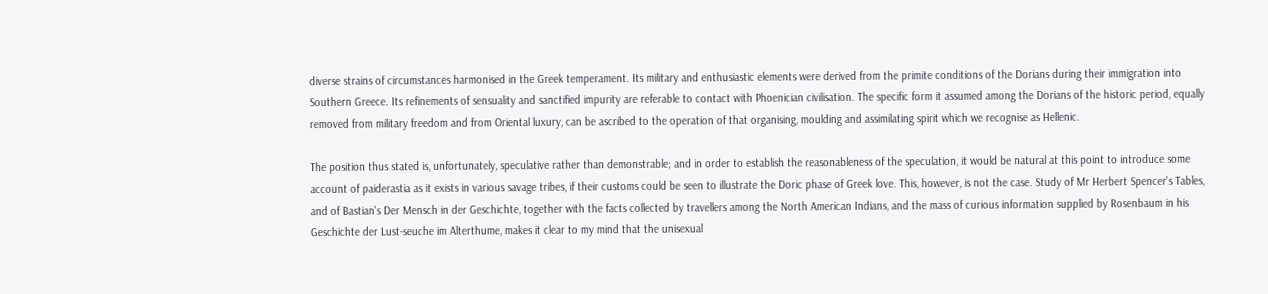diverse strains of circumstances harmonised in the Greek temperament. Its military and enthusiastic elements were derived from the primite conditions of the Dorians during their immigration into Southern Greece. Its refinements of sensuality and sanctified impurity are referable to contact with Phoenician civilisation. The specific form it assumed among the Dorians of the historic period, equally removed from military freedom and from Oriental luxury, can be ascribed to the operation of that organising, moulding and assimilating spirit which we recognise as Hellenic.

The position thus stated is, unfortunately, speculative rather than demonstrable; and in order to establish the reasonableness of the speculation, it would be natural at this point to introduce some account of paiderastia as it exists in various savage tribes, if their customs could be seen to illustrate the Doric phase of Greek love. This, however, is not the case. Study of Mr Herbert Spencer's Tables, and of Bastian's Der Mensch in der Geschichte, together with the facts collected by travellers among the North American Indians, and the mass of curious information supplied by Rosenbaum in his Geschichte der Lust-seuche im Alterthume, makes it clear to my mind that the unisexual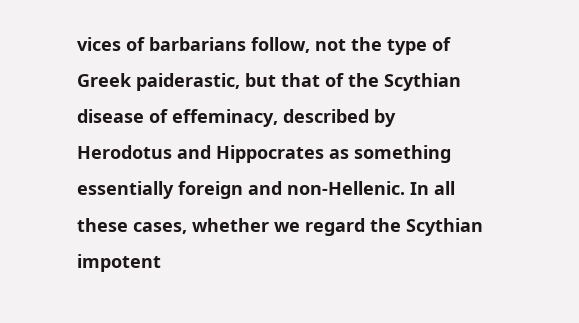vices of barbarians follow, not the type of Greek paiderastic, but that of the Scythian disease of effeminacy, described by Herodotus and Hippocrates as something essentially foreign and non-Hellenic. In all these cases, whether we regard the Scythian impotent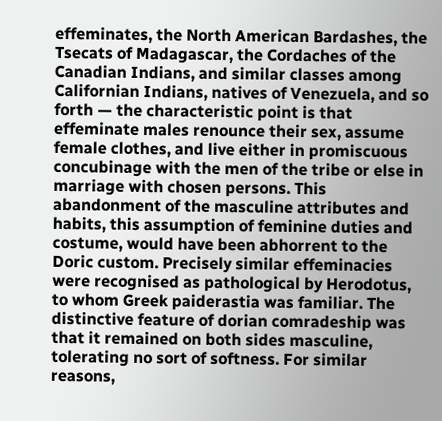effeminates, the North American Bardashes, the Tsecats of Madagascar, the Cordaches of the Canadian Indians, and similar classes among Californian Indians, natives of Venezuela, and so forth — the characteristic point is that effeminate males renounce their sex, assume female clothes, and live either in promiscuous concubinage with the men of the tribe or else in marriage with chosen persons. This abandonment of the masculine attributes and habits, this assumption of feminine duties and costume, would have been abhorrent to the Doric custom. Precisely similar effeminacies were recognised as pathological by Herodotus, to whom Greek paiderastia was familiar. The distinctive feature of dorian comradeship was that it remained on both sides masculine, tolerating no sort of softness. For similar reasons,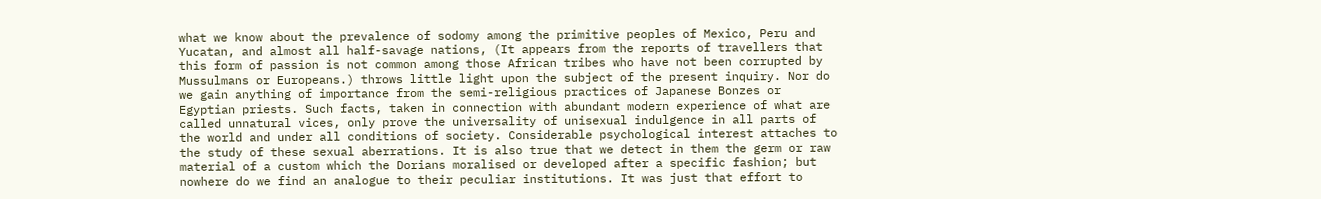what we know about the prevalence of sodomy among the primitive peoples of Mexico, Peru and Yucatan, and almost all half-savage nations, (It appears from the reports of travellers that this form of passion is not common among those African tribes who have not been corrupted by Mussulmans or Europeans.) throws little light upon the subject of the present inquiry. Nor do we gain anything of importance from the semi-religious practices of Japanese Bonzes or Egyptian priests. Such facts, taken in connection with abundant modern experience of what are called unnatural vices, only prove the universality of unisexual indulgence in all parts of the world and under all conditions of society. Considerable psychological interest attaches to the study of these sexual aberrations. It is also true that we detect in them the germ or raw material of a custom which the Dorians moralised or developed after a specific fashion; but nowhere do we find an analogue to their peculiar institutions. It was just that effort to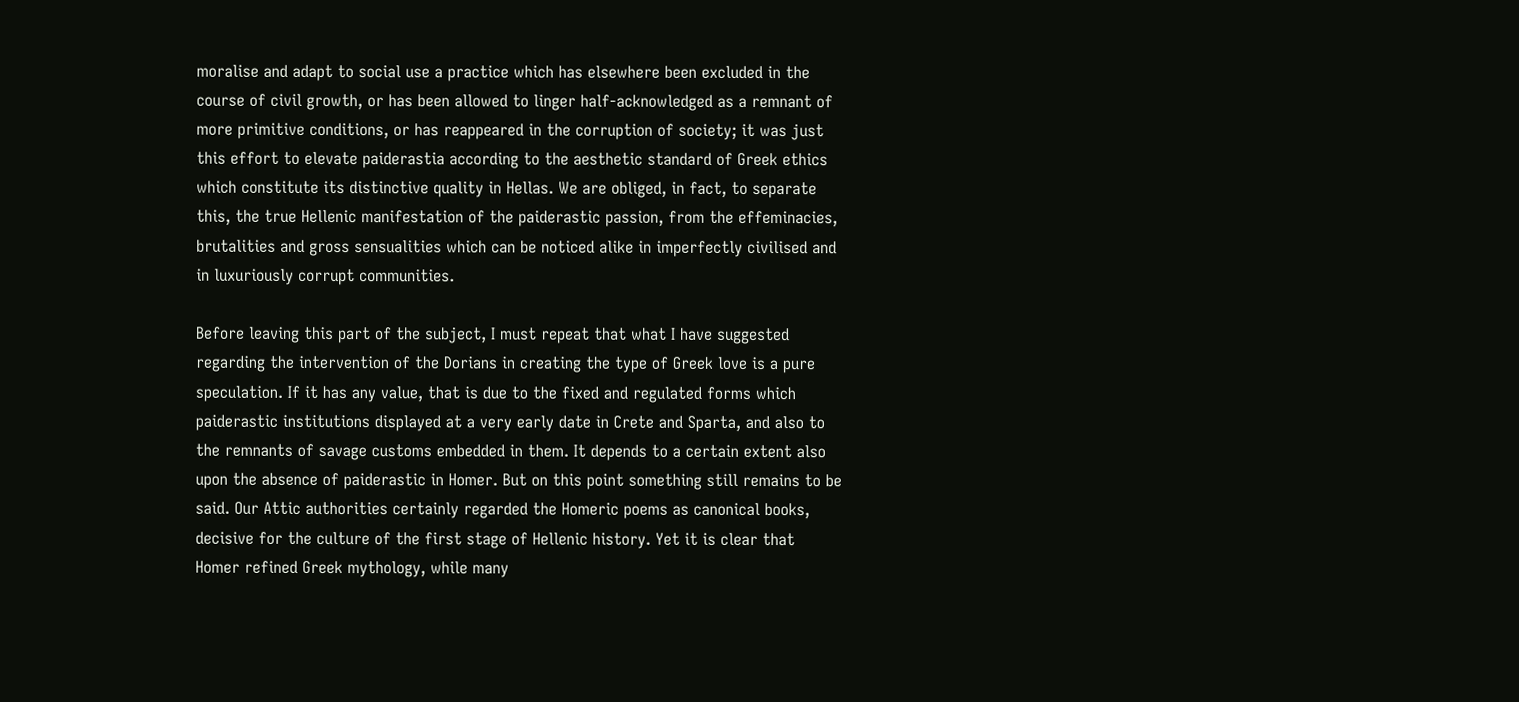moralise and adapt to social use a practice which has elsewhere been excluded in the course of civil growth, or has been allowed to linger half-acknowledged as a remnant of more primitive conditions, or has reappeared in the corruption of society; it was just this effort to elevate paiderastia according to the aesthetic standard of Greek ethics which constitute its distinctive quality in Hellas. We are obliged, in fact, to separate this, the true Hellenic manifestation of the paiderastic passion, from the effeminacies, brutalities and gross sensualities which can be noticed alike in imperfectly civilised and in luxuriously corrupt communities.

Before leaving this part of the subject, I must repeat that what I have suggested regarding the intervention of the Dorians in creating the type of Greek love is a pure speculation. If it has any value, that is due to the fixed and regulated forms which paiderastic institutions displayed at a very early date in Crete and Sparta, and also to the remnants of savage customs embedded in them. It depends to a certain extent also upon the absence of paiderastic in Homer. But on this point something still remains to be said. Our Attic authorities certainly regarded the Homeric poems as canonical books, decisive for the culture of the first stage of Hellenic history. Yet it is clear that Homer refined Greek mythology, while many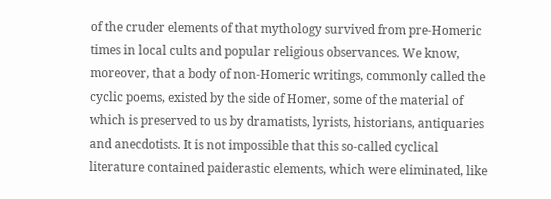of the cruder elements of that mythology survived from pre-Homeric times in local cults and popular religious observances. We know, moreover, that a body of non-Homeric writings, commonly called the cyclic poems, existed by the side of Homer, some of the material of which is preserved to us by dramatists, lyrists, historians, antiquaries and anecdotists. It is not impossible that this so-called cyclical literature contained paiderastic elements, which were eliminated, like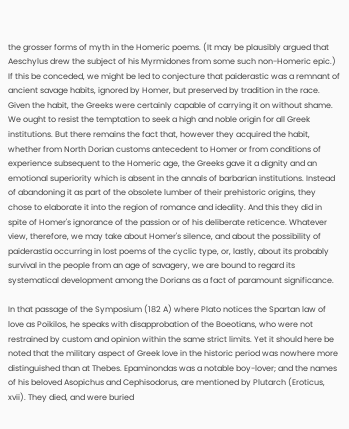the grosser forms of myth in the Homeric poems. (It may be plausibly argued that Aeschylus drew the subject of his Myrmidones from some such non-Homeric epic.) If this be conceded, we might be led to conjecture that paiderastic was a remnant of ancient savage habits, ignored by Homer, but preserved by tradition in the race. Given the habit, the Greeks were certainly capable of carrying it on without shame. We ought to resist the temptation to seek a high and noble origin for all Greek institutions. But there remains the fact that, however they acquired the habit, whether from North Dorian customs antecedent to Homer or from conditions of experience subsequent to the Homeric age, the Greeks gave it a dignity and an emotional superiority which is absent in the annals of barbarian institutions. Instead of abandoning it as part of the obsolete lumber of their prehistoric origins, they chose to elaborate it into the region of romance and ideality. And this they did in spite of Homer's ignorance of the passion or of his deliberate reticence. Whatever view, therefore, we may take about Homer's silence, and about the possibility of paiderastia occurring in lost poems of the cyclic type, or, lastly, about its probably survival in the people from an age of savagery, we are bound to regard its systematical development among the Dorians as a fact of paramount significance.

In that passage of the Symposium (182 A) where Plato notices the Spartan law of love as Poikilos, he speaks with disapprobation of the Boeotians, who were not restrained by custom and opinion within the same strict limits. Yet it should here be noted that the military aspect of Greek love in the historic period was nowhere more distinguished than at Thebes. Epaminondas was a notable boy-lover; and the names of his beloved Asopichus and Cephisodorus, are mentioned by Plutarch (Eroticus, xvii). They died, and were buried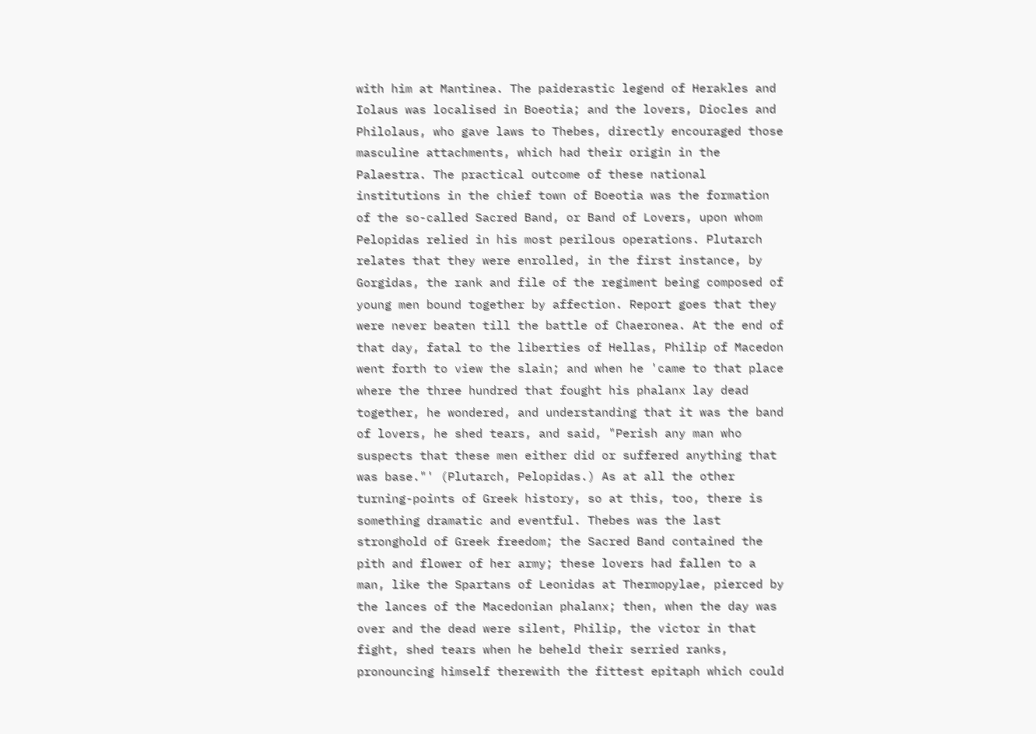with him at Mantinea. The paiderastic legend of Herakles and Iolaus was localised in Boeotia; and the lovers, Diocles and Philolaus, who gave laws to Thebes, directly encouraged those masculine attachments, which had their origin in the Palaestra. The practical outcome of these national institutions in the chief town of Boeotia was the formation of the so-called Sacred Band, or Band of Lovers, upon whom Pelopidas relied in his most perilous operations. Plutarch relates that they were enrolled, in the first instance, by Gorgidas, the rank and file of the regiment being composed of young men bound together by affection. Report goes that they were never beaten till the battle of Chaeronea. At the end of that day, fatal to the liberties of Hellas, Philip of Macedon went forth to view the slain; and when he 'came to that place where the three hundred that fought his phalanx lay dead together, he wondered, and understanding that it was the band of lovers, he shed tears, and said, "Perish any man who suspects that these men either did or suffered anything that was base."' (Plutarch, Pelopidas.) As at all the other turning-points of Greek history, so at this, too, there is something dramatic and eventful. Thebes was the last stronghold of Greek freedom; the Sacred Band contained the pith and flower of her army; these lovers had fallen to a man, like the Spartans of Leonidas at Thermopylae, pierced by the lances of the Macedonian phalanx; then, when the day was over and the dead were silent, Philip, the victor in that fight, shed tears when he beheld their serried ranks, pronouncing himself therewith the fittest epitaph which could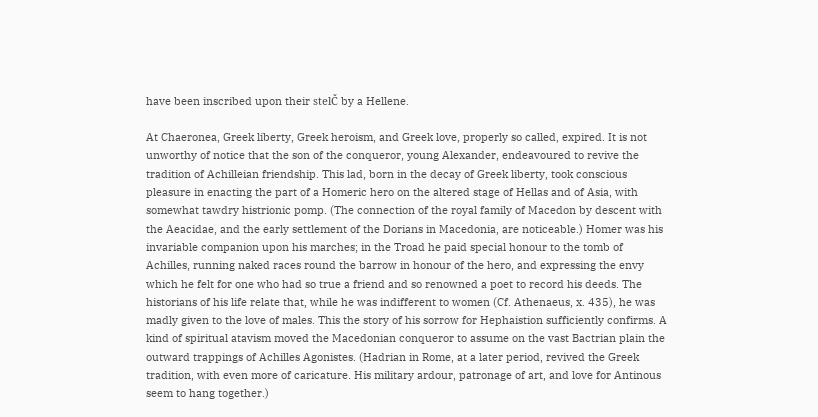have been inscribed upon their stelČ by a Hellene.

At Chaeronea, Greek liberty, Greek heroism, and Greek love, properly so called, expired. It is not unworthy of notice that the son of the conqueror, young Alexander, endeavoured to revive the tradition of Achilleian friendship. This lad, born in the decay of Greek liberty, took conscious pleasure in enacting the part of a Homeric hero on the altered stage of Hellas and of Asia, with somewhat tawdry histrionic pomp. (The connection of the royal family of Macedon by descent with the Aeacidae, and the early settlement of the Dorians in Macedonia, are noticeable.) Homer was his invariable companion upon his marches; in the Troad he paid special honour to the tomb of Achilles, running naked races round the barrow in honour of the hero, and expressing the envy which he felt for one who had so true a friend and so renowned a poet to record his deeds. The historians of his life relate that, while he was indifferent to women (Cf. Athenaeus, x. 435), he was madly given to the love of males. This the story of his sorrow for Hephaistion sufficiently confirms. A kind of spiritual atavism moved the Macedonian conqueror to assume on the vast Bactrian plain the outward trappings of Achilles Agonistes. (Hadrian in Rome, at a later period, revived the Greek tradition, with even more of caricature. His military ardour, patronage of art, and love for Antinous seem to hang together.)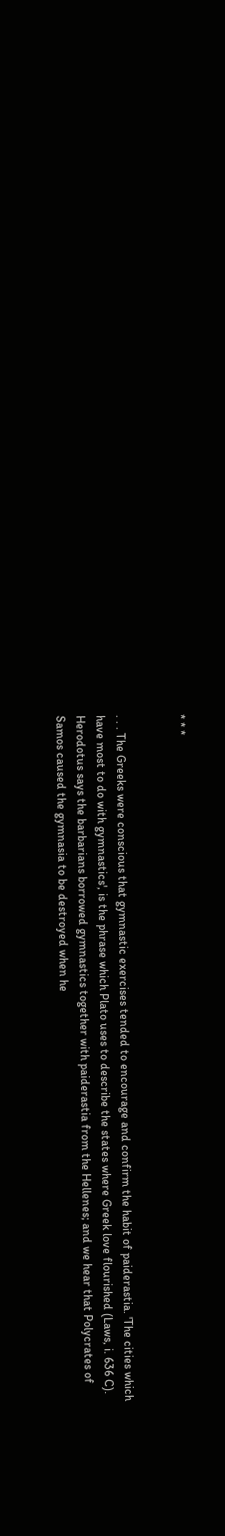* * *


. . . The Greeks were conscious that gymnastic exercises tended to encourage and confirm the habit of paiderastia. 'The cities which have most to do with gymnastics', is the phrase which Plato uses to describe the states where Greek love flourished (Laws, i. 636 C). Herodotus says the barbarians borrowed gymnastics together with paiderastia from the Hellenes; and we hear that Polycrates of Samos caused the gymnasia to be destroyed when he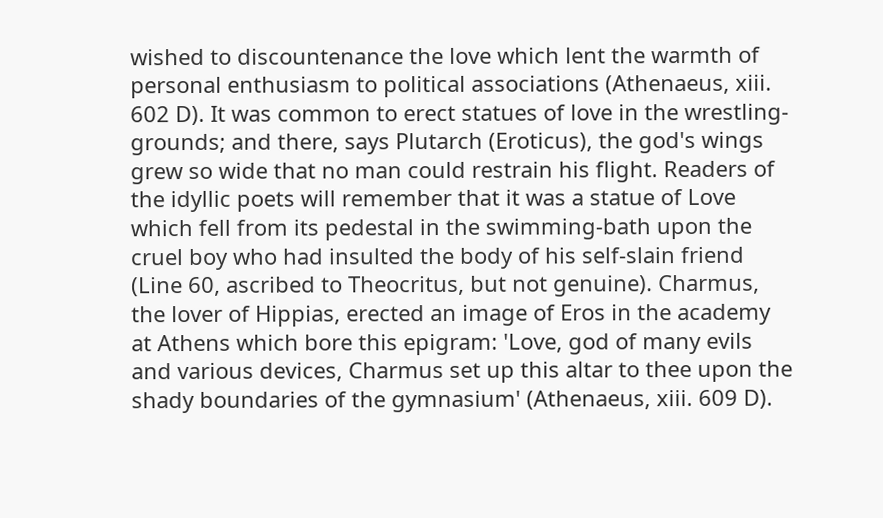wished to discountenance the love which lent the warmth of personal enthusiasm to political associations (Athenaeus, xiii. 602 D). It was common to erect statues of love in the wrestling-grounds; and there, says Plutarch (Eroticus), the god's wings grew so wide that no man could restrain his flight. Readers of the idyllic poets will remember that it was a statue of Love which fell from its pedestal in the swimming-bath upon the cruel boy who had insulted the body of his self-slain friend (Line 60, ascribed to Theocritus, but not genuine). Charmus, the lover of Hippias, erected an image of Eros in the academy at Athens which bore this epigram: 'Love, god of many evils and various devices, Charmus set up this altar to thee upon the shady boundaries of the gymnasium' (Athenaeus, xiii. 609 D).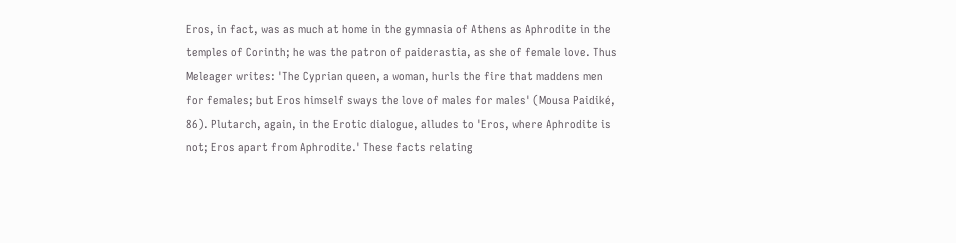Eros, in fact, was as much at home in the gymnasia of Athens as Aphrodite in the temples of Corinth; he was the patron of paiderastia, as she of female love. Thus Meleager writes: 'The Cyprian queen, a woman, hurls the fire that maddens men for females; but Eros himself sways the love of males for males' (Mousa Paidiké, 86). Plutarch, again, in the Erotic dialogue, alludes to 'Eros, where Aphrodite is not; Eros apart from Aphrodite.' These facts relating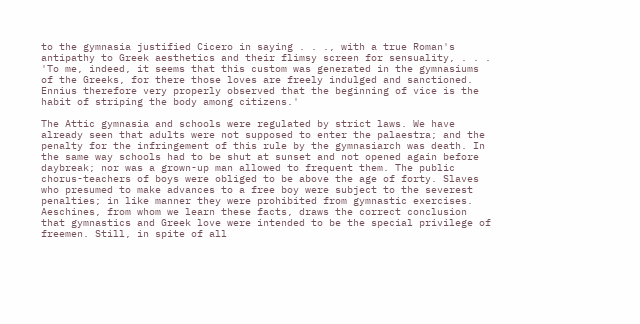to the gymnasia justified Cicero in saying . . ., with a true Roman's antipathy to Greek aesthetics and their flimsy screen for sensuality, . . . 'To me, indeed, it seems that this custom was generated in the gymnasiums of the Greeks, for there those loves are freely indulged and sanctioned. Ennius therefore very properly observed that the beginning of vice is the habit of striping the body among citizens.'

The Attic gymnasia and schools were regulated by strict laws. We have already seen that adults were not supposed to enter the palaestra; and the penalty for the infringement of this rule by the gymnasiarch was death. In the same way schools had to be shut at sunset and not opened again before daybreak; nor was a grown-up man allowed to frequent them. The public chorus-teachers of boys were obliged to be above the age of forty. Slaves who presumed to make advances to a free boy were subject to the severest penalties; in like manner they were prohibited from gymnastic exercises. Aeschines, from whom we learn these facts, draws the correct conclusion that gymnastics and Greek love were intended to be the special privilege of freemen. Still, in spite of all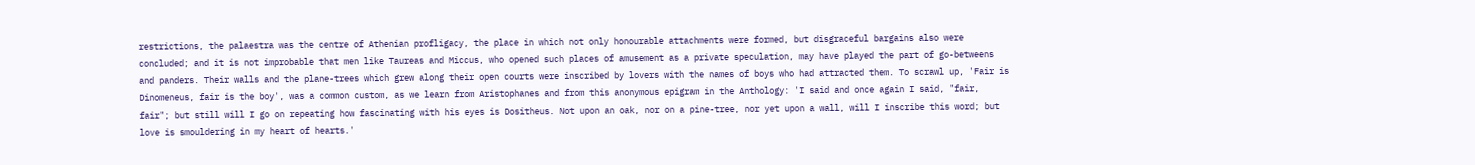restrictions, the palaestra was the centre of Athenian profligacy, the place in which not only honourable attachments were formed, but disgraceful bargains also were concluded; and it is not improbable that men like Taureas and Miccus, who opened such places of amusement as a private speculation, may have played the part of go-betweens and panders. Their walls and the plane-trees which grew along their open courts were inscribed by lovers with the names of boys who had attracted them. To scrawl up, 'Fair is Dinomeneus, fair is the boy', was a common custom, as we learn from Aristophanes and from this anonymous epigram in the Anthology: 'I said and once again I said, "fair, fair"; but still will I go on repeating how fascinating with his eyes is Dositheus. Not upon an oak, nor on a pine-tree, nor yet upon a wall, will I inscribe this word; but love is smouldering in my heart of hearts.'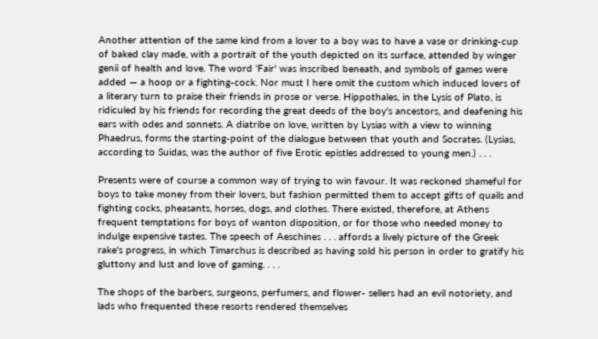Another attention of the same kind from a lover to a boy was to have a vase or drinking-cup of baked clay made, with a portrait of the youth depicted on its surface, attended by winger genii of health and love. The word 'Fair' was inscribed beneath, and symbols of games were added — a hoop or a fighting-cock. Nor must I here omit the custom which induced lovers of a literary turn to praise their friends in prose or verse. Hippothales, in the Lysis of Plato, is ridiculed by his friends for recording the great deeds of the boy's ancestors, and deafening his ears with odes and sonnets. A diatribe on love, written by Lysias with a view to winning Phaedrus, forms the starting-point of the dialogue between that youth and Socrates. (Lysias, according to Suidas, was the author of five Erotic epistles addressed to young men.) . . .

Presents were of course a common way of trying to win favour. It was reckoned shameful for boys to take money from their lovers, but fashion permitted them to accept gifts of quails and fighting cocks, pheasants, horses, dogs, and clothes. There existed, therefore, at Athens frequent temptations for boys of wanton disposition, or for those who needed money to indulge expensive tastes. The speech of Aeschines . . . affords a lively picture of the Greek rake's progress, in which Timarchus is described as having sold his person in order to gratify his gluttony and lust and love of gaming. . . .

The shops of the barbers, surgeons, perfumers, and flower- sellers had an evil notoriety, and lads who frequented these resorts rendered themselves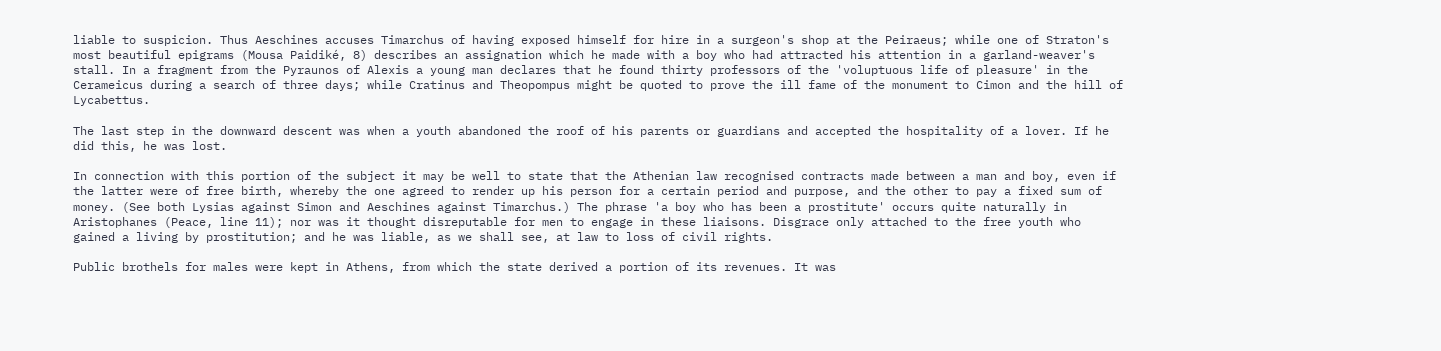liable to suspicion. Thus Aeschines accuses Timarchus of having exposed himself for hire in a surgeon's shop at the Peiraeus; while one of Straton's most beautiful epigrams (Mousa Paidiké, 8) describes an assignation which he made with a boy who had attracted his attention in a garland-weaver's stall. In a fragment from the Pyraunos of Alexis a young man declares that he found thirty professors of the 'voluptuous life of pleasure' in the Cerameicus during a search of three days; while Cratinus and Theopompus might be quoted to prove the ill fame of the monument to Cimon and the hill of Lycabettus.

The last step in the downward descent was when a youth abandoned the roof of his parents or guardians and accepted the hospitality of a lover. If he did this, he was lost.

In connection with this portion of the subject it may be well to state that the Athenian law recognised contracts made between a man and boy, even if the latter were of free birth, whereby the one agreed to render up his person for a certain period and purpose, and the other to pay a fixed sum of money. (See both Lysias against Simon and Aeschines against Timarchus.) The phrase 'a boy who has been a prostitute' occurs quite naturally in Aristophanes (Peace, line 11); nor was it thought disreputable for men to engage in these liaisons. Disgrace only attached to the free youth who gained a living by prostitution; and he was liable, as we shall see, at law to loss of civil rights.

Public brothels for males were kept in Athens, from which the state derived a portion of its revenues. It was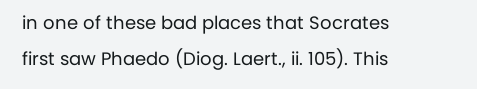in one of these bad places that Socrates first saw Phaedo (Diog. Laert., ii. 105). This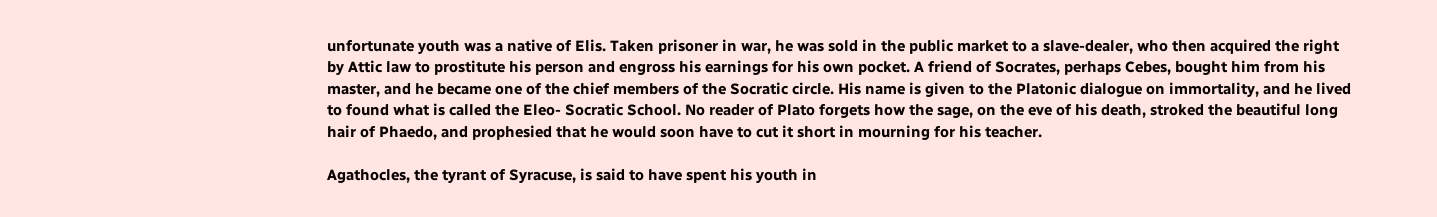unfortunate youth was a native of Elis. Taken prisoner in war, he was sold in the public market to a slave-dealer, who then acquired the right by Attic law to prostitute his person and engross his earnings for his own pocket. A friend of Socrates, perhaps Cebes, bought him from his master, and he became one of the chief members of the Socratic circle. His name is given to the Platonic dialogue on immortality, and he lived to found what is called the Eleo- Socratic School. No reader of Plato forgets how the sage, on the eve of his death, stroked the beautiful long hair of Phaedo, and prophesied that he would soon have to cut it short in mourning for his teacher.

Agathocles, the tyrant of Syracuse, is said to have spent his youth in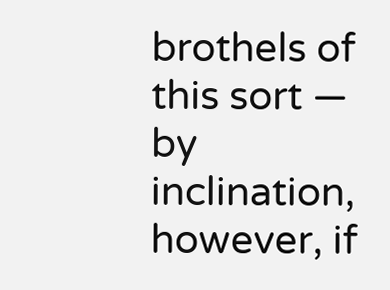brothels of this sort — by inclination, however, if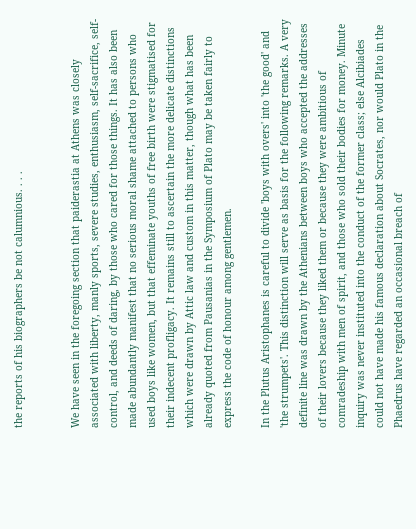the reports of his biographers be not calumnious. . . .


We have seen in the foregoing section that paiderastia at Athens was closely associated with liberty, manly sports, severe studies, enthusiasm, self-sacrifice, self-control, and deeds of daring, by those who cared for those things. It has also been made abundantly manifest that no serious moral shame attached to persons who used boys like women, but that effeminate youths of free birth were stigmatised for their indecent profligacy. It remains still to ascertain the more delicate distinctions which were drawn by Attic law and custom in this matter, though what has been already quoted from Pausanias in the Symposium of Plato may be taken fairly to express the code of honour among gentlemen.

In the Plutus Aristophanes is careful to divide 'boys with overs' into 'the good' and 'the strumpets'. This distinction will serve as basis for the following remarks. A very definite line was drawn by the Athenians between boys who accepted the addresses of their lovers because they liked them or because they were ambitious of comradeship with men of spirit, and those who sold their bodies for money. Minute inquiry was never instituted into the conduct of the former class; else Alcibiades could not have made his famous declaration about Socrates, nor would Plato in the Phaedrus have regarded an occasional breach of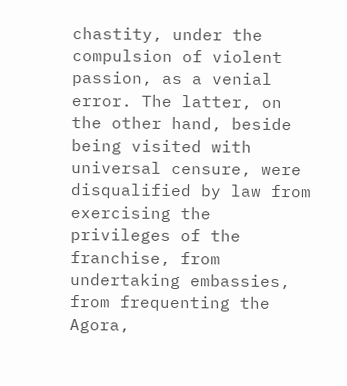chastity, under the compulsion of violent passion, as a venial error. The latter, on the other hand, beside being visited with universal censure, were disqualified by law from exercising the privileges of the franchise, from undertaking embassies, from frequenting the Agora,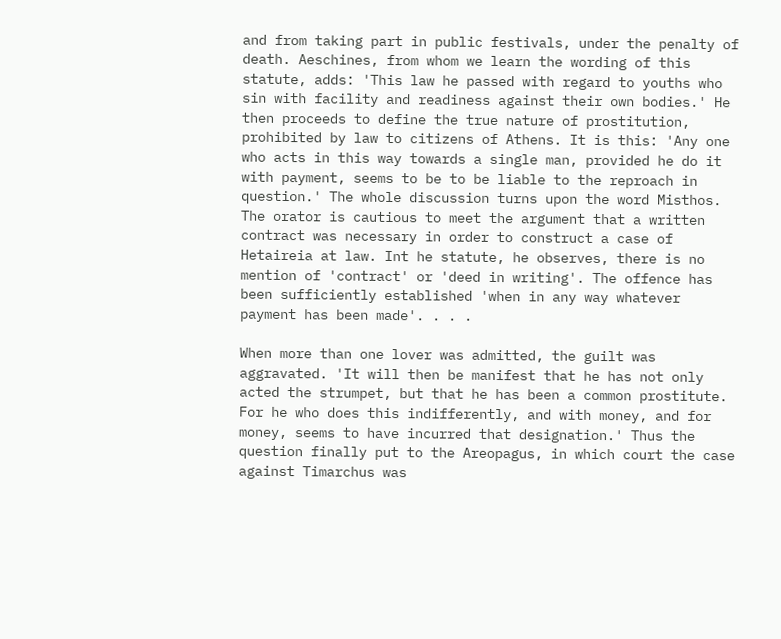and from taking part in public festivals, under the penalty of death. Aeschines, from whom we learn the wording of this statute, adds: 'This law he passed with regard to youths who sin with facility and readiness against their own bodies.' He then proceeds to define the true nature of prostitution, prohibited by law to citizens of Athens. It is this: 'Any one who acts in this way towards a single man, provided he do it with payment, seems to be to be liable to the reproach in question.' The whole discussion turns upon the word Misthos. The orator is cautious to meet the argument that a written contract was necessary in order to construct a case of Hetaireia at law. Int he statute, he observes, there is no mention of 'contract' or 'deed in writing'. The offence has been sufficiently established 'when in any way whatever payment has been made'. . . .

When more than one lover was admitted, the guilt was aggravated. 'It will then be manifest that he has not only acted the strumpet, but that he has been a common prostitute. For he who does this indifferently, and with money, and for money, seems to have incurred that designation.' Thus the question finally put to the Areopagus, in which court the case against Timarchus was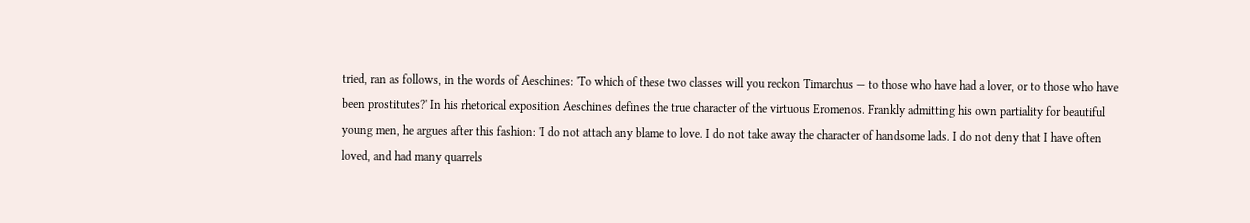tried, ran as follows, in the words of Aeschines: 'To which of these two classes will you reckon Timarchus — to those who have had a lover, or to those who have been prostitutes?' In his rhetorical exposition Aeschines defines the true character of the virtuous Eromenos. Frankly admitting his own partiality for beautiful young men, he argues after this fashion: 'I do not attach any blame to love. I do not take away the character of handsome lads. I do not deny that I have often loved, and had many quarrels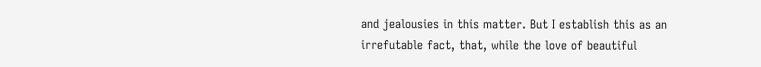and jealousies in this matter. But I establish this as an irrefutable fact, that, while the love of beautiful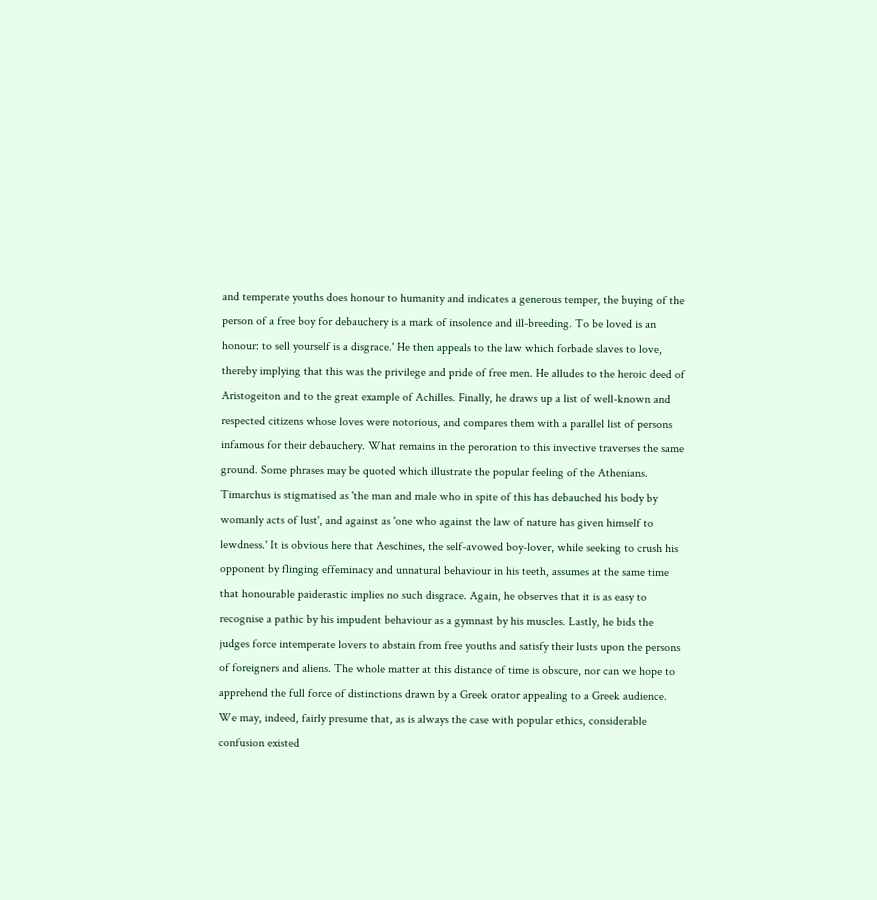and temperate youths does honour to humanity and indicates a generous temper, the buying of the person of a free boy for debauchery is a mark of insolence and ill-breeding. To be loved is an honour: to sell yourself is a disgrace.' He then appeals to the law which forbade slaves to love, thereby implying that this was the privilege and pride of free men. He alludes to the heroic deed of Aristogeiton and to the great example of Achilles. Finally, he draws up a list of well-known and respected citizens whose loves were notorious, and compares them with a parallel list of persons infamous for their debauchery. What remains in the peroration to this invective traverses the same ground. Some phrases may be quoted which illustrate the popular feeling of the Athenians. Timarchus is stigmatised as 'the man and male who in spite of this has debauched his body by womanly acts of lust', and against as 'one who against the law of nature has given himself to lewdness.' It is obvious here that Aeschines, the self-avowed boy-lover, while seeking to crush his opponent by flinging effeminacy and unnatural behaviour in his teeth, assumes at the same time that honourable paiderastic implies no such disgrace. Again, he observes that it is as easy to recognise a pathic by his impudent behaviour as a gymnast by his muscles. Lastly, he bids the judges force intemperate lovers to abstain from free youths and satisfy their lusts upon the persons of foreigners and aliens. The whole matter at this distance of time is obscure, nor can we hope to apprehend the full force of distinctions drawn by a Greek orator appealing to a Greek audience. We may, indeed, fairly presume that, as is always the case with popular ethics, considerable confusion existed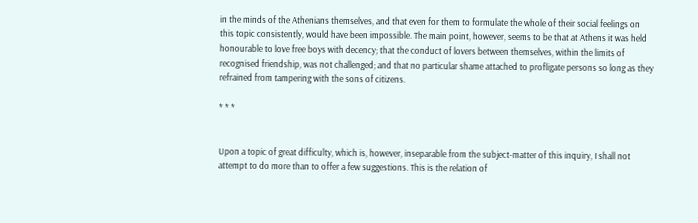in the minds of the Athenians themselves, and that even for them to formulate the whole of their social feelings on this topic consistently, would have been impossible. The main point, however, seems to be that at Athens it was held honourable to love free boys with decency; that the conduct of lovers between themselves, within the limits of recognised friendship, was not challenged; and that no particular shame attached to profligate persons so long as they refrained from tampering with the sons of citizens.

* * *


Upon a topic of great difficulty, which is, however, inseparable from the subject-matter of this inquiry, I shall not attempt to do more than to offer a few suggestions. This is the relation of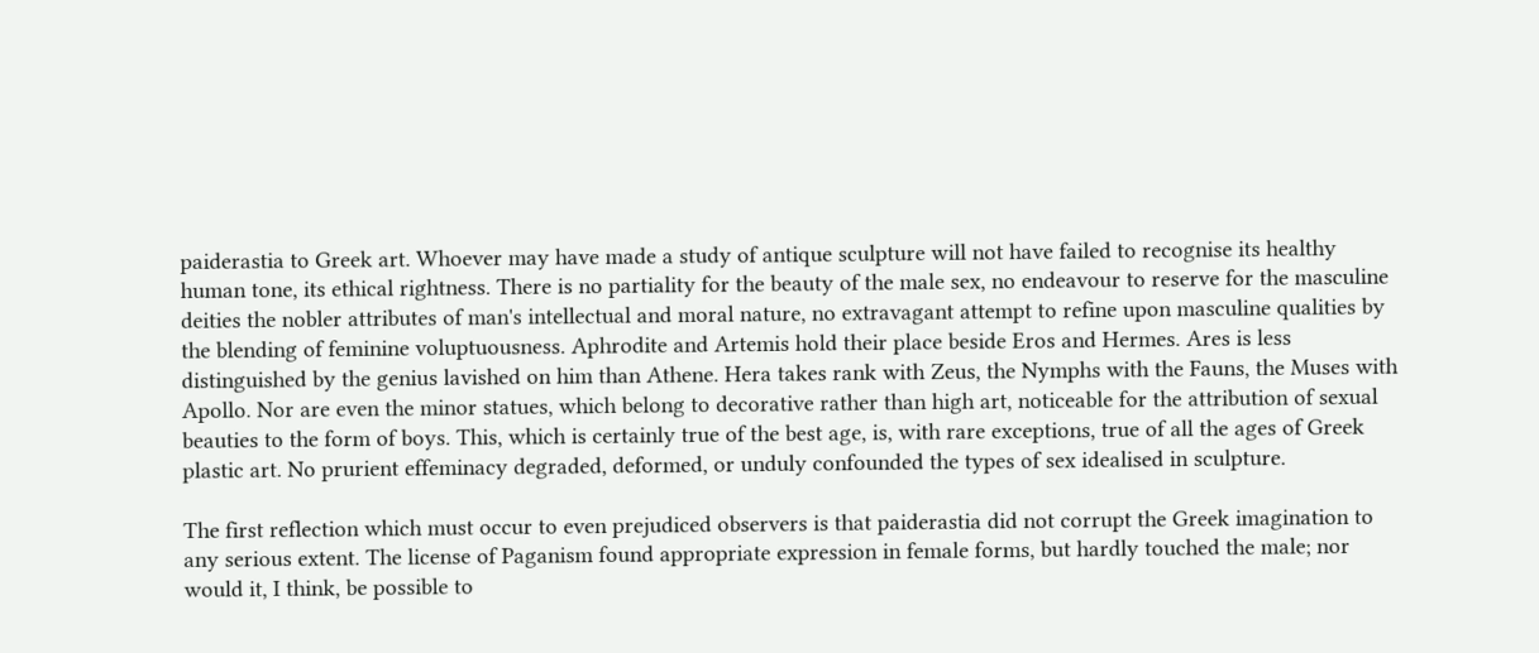paiderastia to Greek art. Whoever may have made a study of antique sculpture will not have failed to recognise its healthy human tone, its ethical rightness. There is no partiality for the beauty of the male sex, no endeavour to reserve for the masculine deities the nobler attributes of man's intellectual and moral nature, no extravagant attempt to refine upon masculine qualities by the blending of feminine voluptuousness. Aphrodite and Artemis hold their place beside Eros and Hermes. Ares is less distinguished by the genius lavished on him than Athene. Hera takes rank with Zeus, the Nymphs with the Fauns, the Muses with Apollo. Nor are even the minor statues, which belong to decorative rather than high art, noticeable for the attribution of sexual beauties to the form of boys. This, which is certainly true of the best age, is, with rare exceptions, true of all the ages of Greek plastic art. No prurient effeminacy degraded, deformed, or unduly confounded the types of sex idealised in sculpture.

The first reflection which must occur to even prejudiced observers is that paiderastia did not corrupt the Greek imagination to any serious extent. The license of Paganism found appropriate expression in female forms, but hardly touched the male; nor would it, I think, be possible to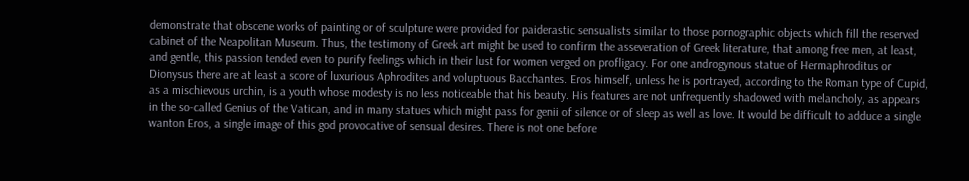demonstrate that obscene works of painting or of sculpture were provided for paiderastic sensualists similar to those pornographic objects which fill the reserved cabinet of the Neapolitan Museum. Thus, the testimony of Greek art might be used to confirm the asseveration of Greek literature, that among free men, at least, and gentle, this passion tended even to purify feelings which in their lust for women verged on profligacy. For one androgynous statue of Hermaphroditus or Dionysus there are at least a score of luxurious Aphrodites and voluptuous Bacchantes. Eros himself, unless he is portrayed, according to the Roman type of Cupid, as a mischievous urchin, is a youth whose modesty is no less noticeable that his beauty. His features are not unfrequently shadowed with melancholy, as appears in the so-called Genius of the Vatican, and in many statues which might pass for genii of silence or of sleep as well as love. It would be difficult to adduce a single wanton Eros, a single image of this god provocative of sensual desires. There is not one before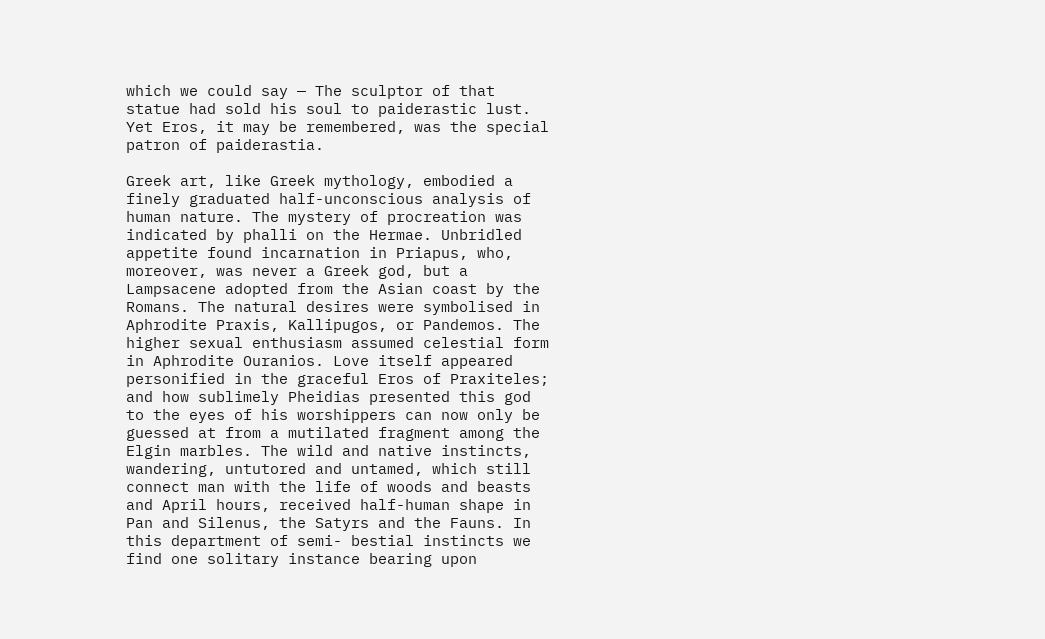which we could say — The sculptor of that statue had sold his soul to paiderastic lust. Yet Eros, it may be remembered, was the special patron of paiderastia.

Greek art, like Greek mythology, embodied a finely graduated half-unconscious analysis of human nature. The mystery of procreation was indicated by phalli on the Hermae. Unbridled appetite found incarnation in Priapus, who, moreover, was never a Greek god, but a Lampsacene adopted from the Asian coast by the Romans. The natural desires were symbolised in Aphrodite Praxis, Kallipugos, or Pandemos. The higher sexual enthusiasm assumed celestial form in Aphrodite Ouranios. Love itself appeared personified in the graceful Eros of Praxiteles; and how sublimely Pheidias presented this god to the eyes of his worshippers can now only be guessed at from a mutilated fragment among the Elgin marbles. The wild and native instincts, wandering, untutored and untamed, which still connect man with the life of woods and beasts and April hours, received half-human shape in Pan and Silenus, the Satyrs and the Fauns. In this department of semi- bestial instincts we find one solitary instance bearing upon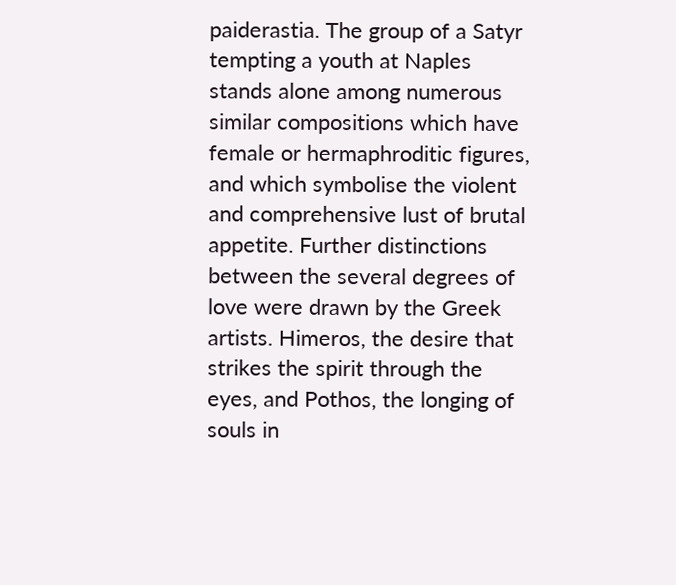paiderastia. The group of a Satyr tempting a youth at Naples stands alone among numerous similar compositions which have female or hermaphroditic figures, and which symbolise the violent and comprehensive lust of brutal appetite. Further distinctions between the several degrees of love were drawn by the Greek artists. Himeros, the desire that strikes the spirit through the eyes, and Pothos, the longing of souls in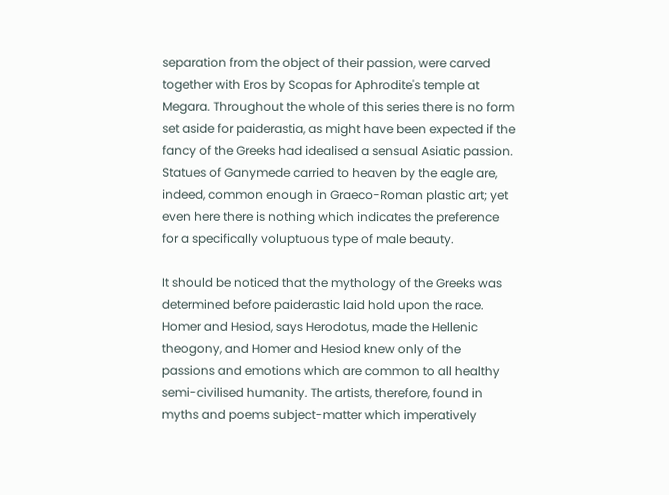separation from the object of their passion, were carved together with Eros by Scopas for Aphrodite's temple at Megara. Throughout the whole of this series there is no form set aside for paiderastia, as might have been expected if the fancy of the Greeks had idealised a sensual Asiatic passion. Statues of Ganymede carried to heaven by the eagle are, indeed, common enough in Graeco-Roman plastic art; yet even here there is nothing which indicates the preference for a specifically voluptuous type of male beauty.

It should be noticed that the mythology of the Greeks was determined before paiderastic laid hold upon the race. Homer and Hesiod, says Herodotus, made the Hellenic theogony, and Homer and Hesiod knew only of the passions and emotions which are common to all healthy semi-civilised humanity. The artists, therefore, found in myths and poems subject-matter which imperatively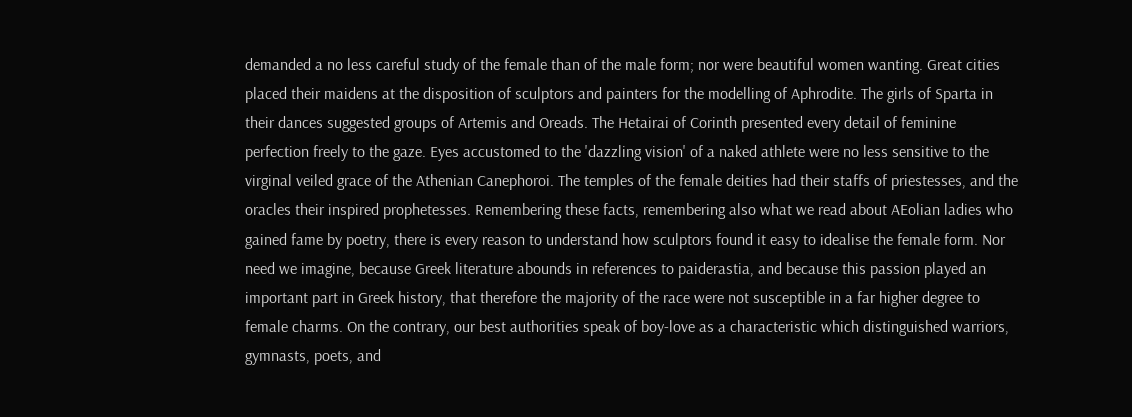demanded a no less careful study of the female than of the male form; nor were beautiful women wanting. Great cities placed their maidens at the disposition of sculptors and painters for the modelling of Aphrodite. The girls of Sparta in their dances suggested groups of Artemis and Oreads. The Hetairai of Corinth presented every detail of feminine perfection freely to the gaze. Eyes accustomed to the 'dazzling vision' of a naked athlete were no less sensitive to the virginal veiled grace of the Athenian Canephoroi. The temples of the female deities had their staffs of priestesses, and the oracles their inspired prophetesses. Remembering these facts, remembering also what we read about AEolian ladies who gained fame by poetry, there is every reason to understand how sculptors found it easy to idealise the female form. Nor need we imagine, because Greek literature abounds in references to paiderastia, and because this passion played an important part in Greek history, that therefore the majority of the race were not susceptible in a far higher degree to female charms. On the contrary, our best authorities speak of boy-love as a characteristic which distinguished warriors, gymnasts, poets, and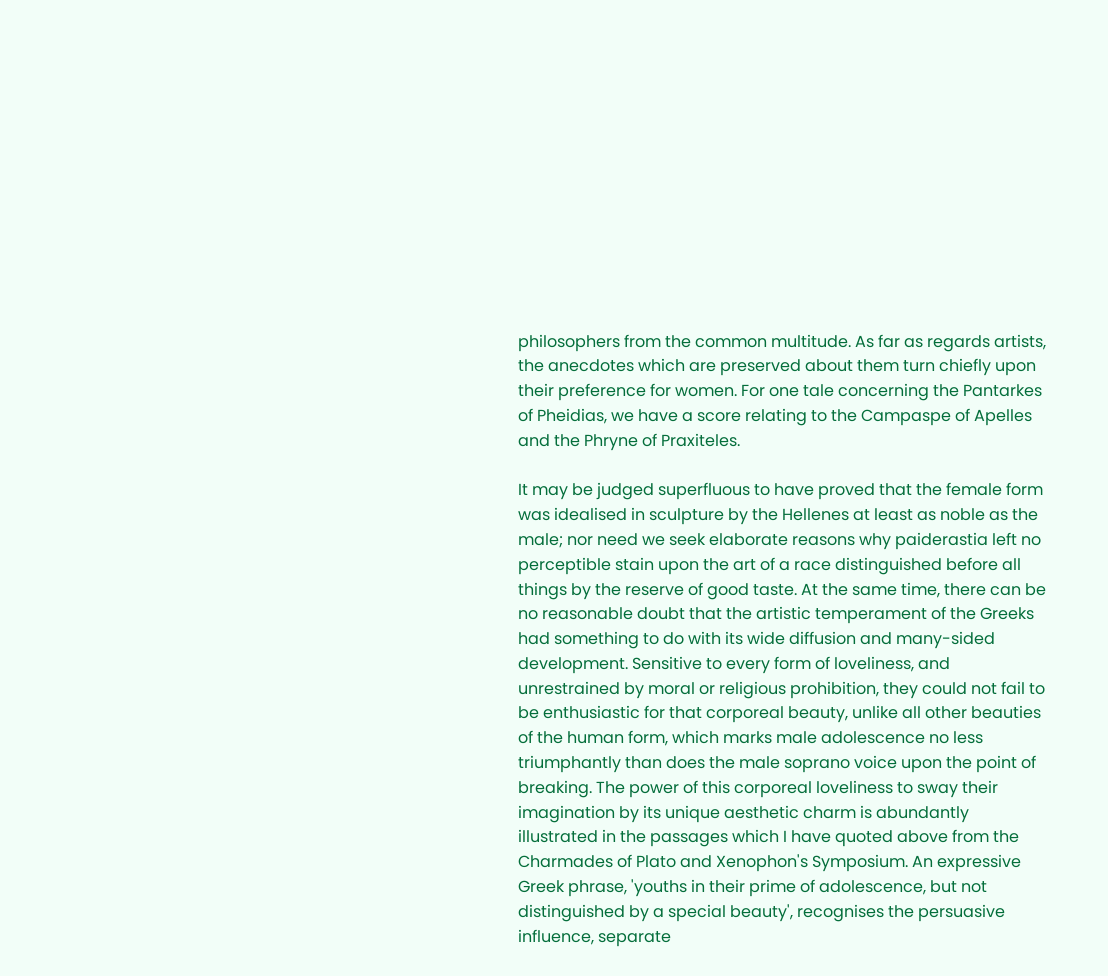philosophers from the common multitude. As far as regards artists, the anecdotes which are preserved about them turn chiefly upon their preference for women. For one tale concerning the Pantarkes of Pheidias, we have a score relating to the Campaspe of Apelles and the Phryne of Praxiteles.

It may be judged superfluous to have proved that the female form was idealised in sculpture by the Hellenes at least as noble as the male; nor need we seek elaborate reasons why paiderastia left no perceptible stain upon the art of a race distinguished before all things by the reserve of good taste. At the same time, there can be no reasonable doubt that the artistic temperament of the Greeks had something to do with its wide diffusion and many-sided development. Sensitive to every form of loveliness, and unrestrained by moral or religious prohibition, they could not fail to be enthusiastic for that corporeal beauty, unlike all other beauties of the human form, which marks male adolescence no less triumphantly than does the male soprano voice upon the point of breaking. The power of this corporeal loveliness to sway their imagination by its unique aesthetic charm is abundantly illustrated in the passages which I have quoted above from the Charmades of Plato and Xenophon's Symposium. An expressive Greek phrase, 'youths in their prime of adolescence, but not distinguished by a special beauty', recognises the persuasive influence, separate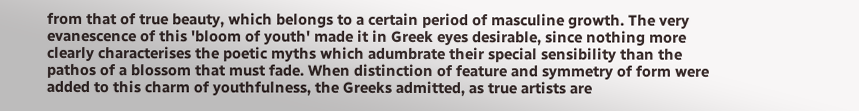from that of true beauty, which belongs to a certain period of masculine growth. The very evanescence of this 'bloom of youth' made it in Greek eyes desirable, since nothing more clearly characterises the poetic myths which adumbrate their special sensibility than the pathos of a blossom that must fade. When distinction of feature and symmetry of form were added to this charm of youthfulness, the Greeks admitted, as true artists are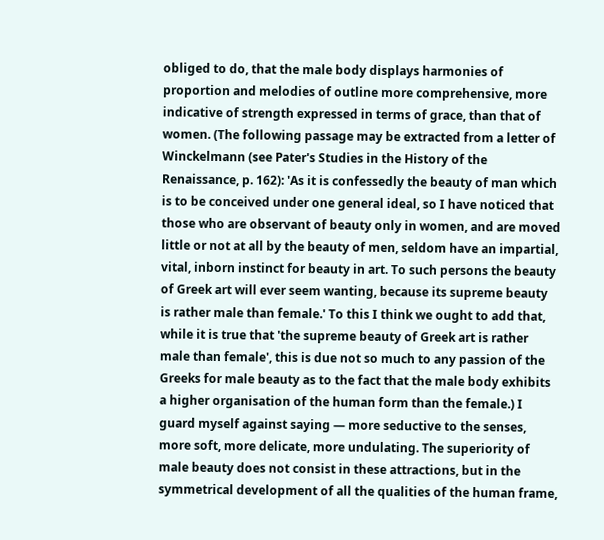obliged to do, that the male body displays harmonies of proportion and melodies of outline more comprehensive, more indicative of strength expressed in terms of grace, than that of women. (The following passage may be extracted from a letter of Winckelmann (see Pater's Studies in the History of the Renaissance, p. 162): 'As it is confessedly the beauty of man which is to be conceived under one general ideal, so I have noticed that those who are observant of beauty only in women, and are moved little or not at all by the beauty of men, seldom have an impartial, vital, inborn instinct for beauty in art. To such persons the beauty of Greek art will ever seem wanting, because its supreme beauty is rather male than female.' To this I think we ought to add that, while it is true that 'the supreme beauty of Greek art is rather male than female', this is due not so much to any passion of the Greeks for male beauty as to the fact that the male body exhibits a higher organisation of the human form than the female.) I guard myself against saying — more seductive to the senses, more soft, more delicate, more undulating. The superiority of male beauty does not consist in these attractions, but in the symmetrical development of all the qualities of the human frame,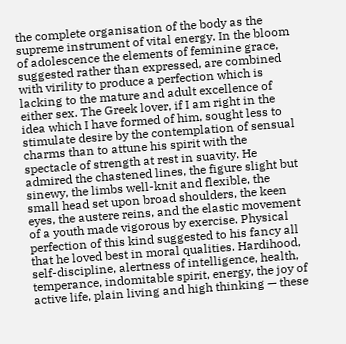the complete organisation of the body as the supreme instrument of vital energy. In the bloom of adolescence the elements of feminine grace, suggested rather than expressed, are combined with virility to produce a perfection which is lacking to the mature and adult excellence of either sex. The Greek lover, if I am right in the idea which I have formed of him, sought less to stimulate desire by the contemplation of sensual charms than to attune his spirit with the spectacle of strength at rest in suavity. He admired the chastened lines, the figure slight but sinewy, the limbs well-knit and flexible, the small head set upon broad shoulders, the keen eyes, the austere reins, and the elastic movement of a youth made vigorous by exercise. Physical perfection of this kind suggested to his fancy all that he loved best in moral qualities. Hardihood, self-discipline, alertness of intelligence, health, temperance, indomitable spirit, energy, the joy of active life, plain living and high thinking — these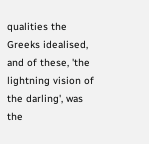qualities the Greeks idealised, and of these, 'the lightning vision of the darling', was the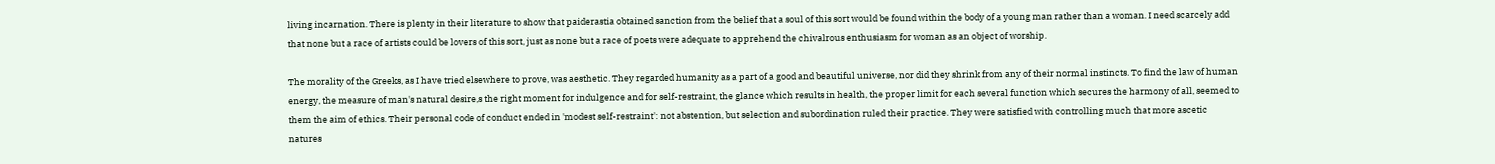living incarnation. There is plenty in their literature to show that paiderastia obtained sanction from the belief that a soul of this sort would be found within the body of a young man rather than a woman. I need scarcely add that none but a race of artists could be lovers of this sort, just as none but a race of poets were adequate to apprehend the chivalrous enthusiasm for woman as an object of worship.

The morality of the Greeks, as I have tried elsewhere to prove, was aesthetic. They regarded humanity as a part of a good and beautiful universe, nor did they shrink from any of their normal instincts. To find the law of human energy, the measure of man's natural desire,s the right moment for indulgence and for self-restraint, the glance which results in health, the proper limit for each several function which secures the harmony of all, seemed to them the aim of ethics. Their personal code of conduct ended in 'modest self-restraint': not abstention, but selection and subordination ruled their practice. They were satisfied with controlling much that more ascetic natures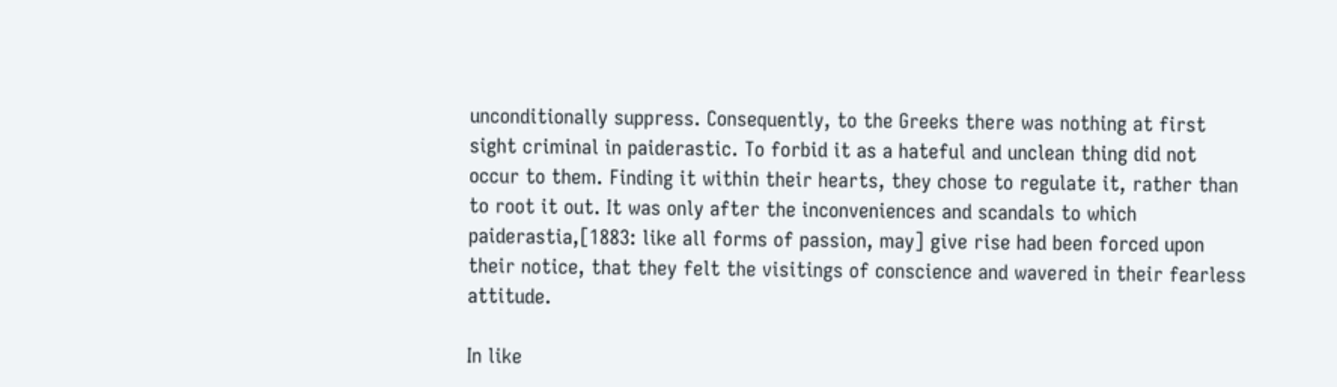unconditionally suppress. Consequently, to the Greeks there was nothing at first sight criminal in paiderastic. To forbid it as a hateful and unclean thing did not occur to them. Finding it within their hearts, they chose to regulate it, rather than to root it out. It was only after the inconveniences and scandals to which paiderastia,[1883: like all forms of passion, may] give rise had been forced upon their notice, that they felt the visitings of conscience and wavered in their fearless attitude.

In like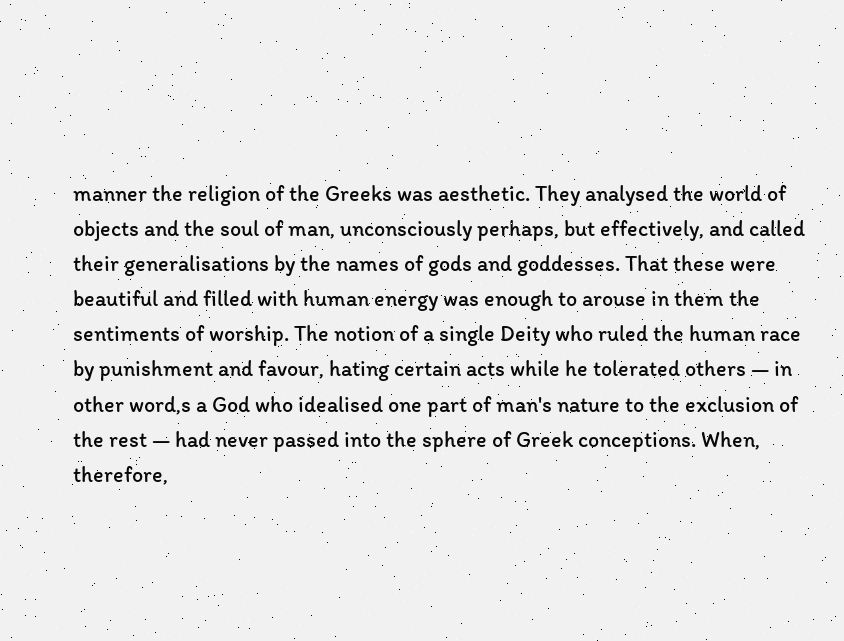manner the religion of the Greeks was aesthetic. They analysed the world of objects and the soul of man, unconsciously perhaps, but effectively, and called their generalisations by the names of gods and goddesses. That these were beautiful and filled with human energy was enough to arouse in them the sentiments of worship. The notion of a single Deity who ruled the human race by punishment and favour, hating certain acts while he tolerated others — in other word,s a God who idealised one part of man's nature to the exclusion of the rest — had never passed into the sphere of Greek conceptions. When, therefore,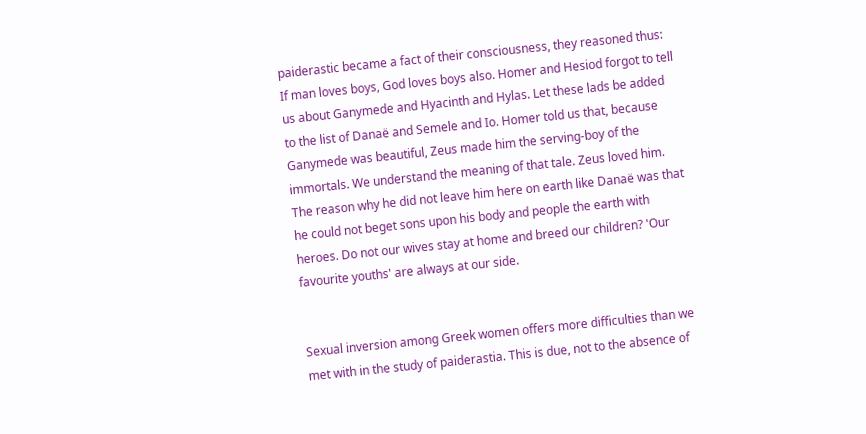paiderastic became a fact of their consciousness, they reasoned thus: If man loves boys, God loves boys also. Homer and Hesiod forgot to tell us about Ganymede and Hyacinth and Hylas. Let these lads be added to the list of Danaë and Semele and Io. Homer told us that, because Ganymede was beautiful, Zeus made him the serving-boy of the immortals. We understand the meaning of that tale. Zeus loved him. The reason why he did not leave him here on earth like Danaë was that he could not beget sons upon his body and people the earth with heroes. Do not our wives stay at home and breed our children? 'Our favourite youths' are always at our side.


Sexual inversion among Greek women offers more difficulties than we met with in the study of paiderastia. This is due, not to the absence of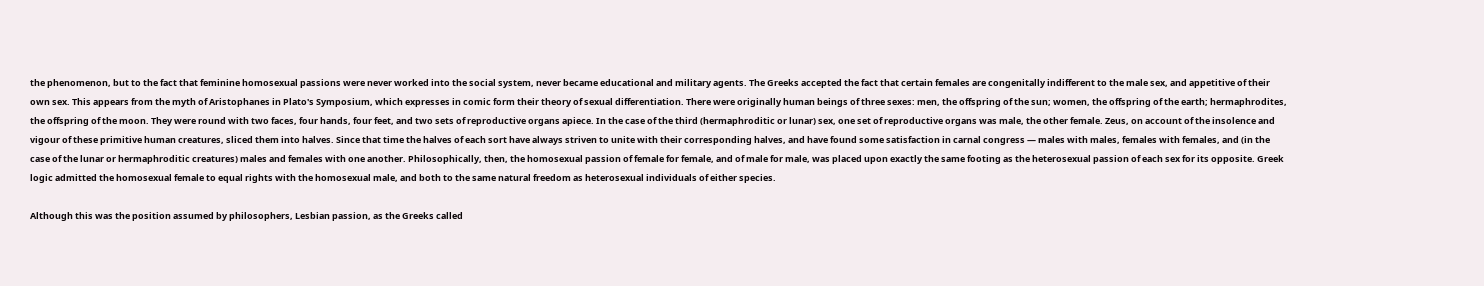the phenomenon, but to the fact that feminine homosexual passions were never worked into the social system, never became educational and military agents. The Greeks accepted the fact that certain females are congenitally indifferent to the male sex, and appetitive of their own sex. This appears from the myth of Aristophanes in Plato's Symposium, which expresses in comic form their theory of sexual differentiation. There were originally human beings of three sexes: men, the offspring of the sun; women, the offspring of the earth; hermaphrodites, the offspring of the moon. They were round with two faces, four hands, four feet, and two sets of reproductive organs apiece. In the case of the third (hermaphroditic or lunar) sex, one set of reproductive organs was male, the other female. Zeus, on account of the insolence and vigour of these primitive human creatures, sliced them into halves. Since that time the halves of each sort have always striven to unite with their corresponding halves, and have found some satisfaction in carnal congress — males with males, females with females, and (in the case of the lunar or hermaphroditic creatures) males and females with one another. Philosophically, then, the homosexual passion of female for female, and of male for male, was placed upon exactly the same footing as the heterosexual passion of each sex for its opposite. Greek logic admitted the homosexual female to equal rights with the homosexual male, and both to the same natural freedom as heterosexual individuals of either species.

Although this was the position assumed by philosophers, Lesbian passion, as the Greeks called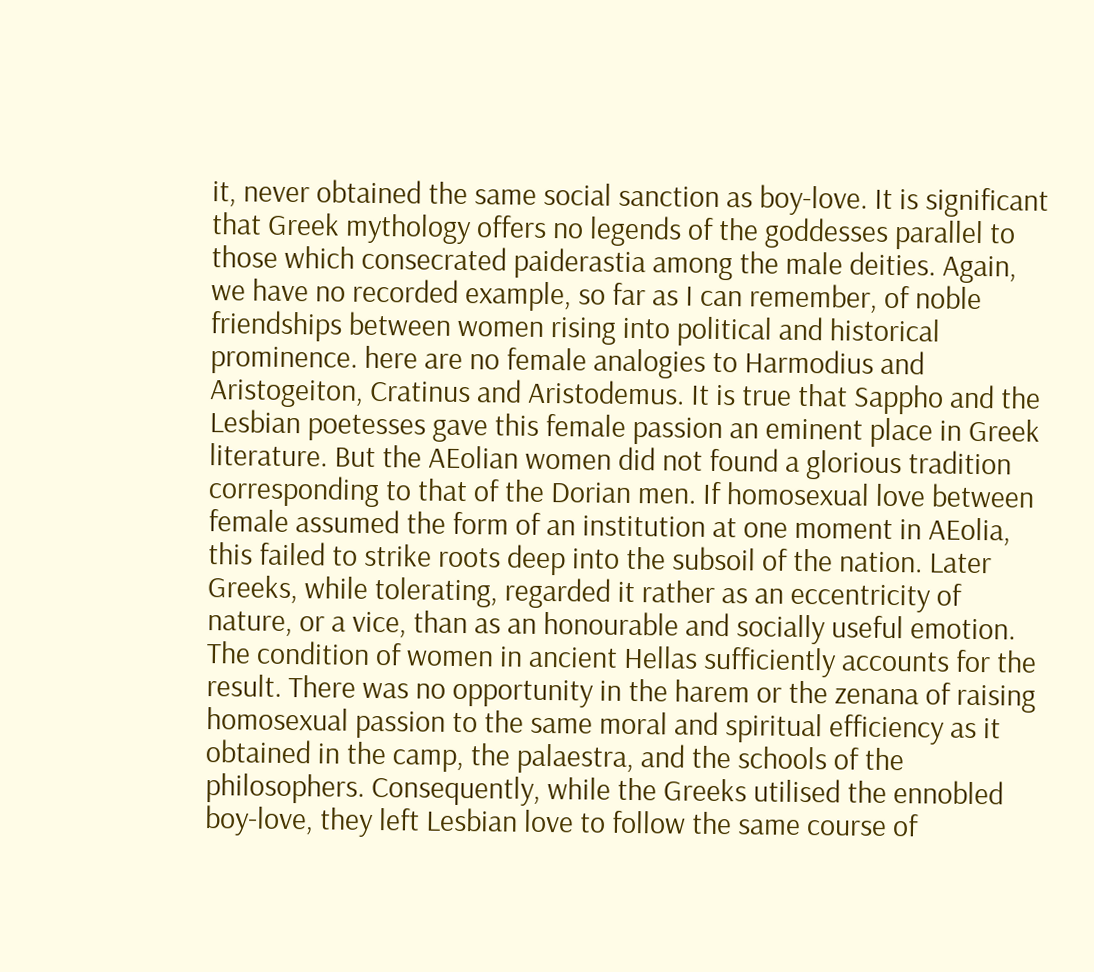it, never obtained the same social sanction as boy-love. It is significant that Greek mythology offers no legends of the goddesses parallel to those which consecrated paiderastia among the male deities. Again, we have no recorded example, so far as I can remember, of noble friendships between women rising into political and historical prominence. here are no female analogies to Harmodius and Aristogeiton, Cratinus and Aristodemus. It is true that Sappho and the Lesbian poetesses gave this female passion an eminent place in Greek literature. But the AEolian women did not found a glorious tradition corresponding to that of the Dorian men. If homosexual love between female assumed the form of an institution at one moment in AEolia, this failed to strike roots deep into the subsoil of the nation. Later Greeks, while tolerating, regarded it rather as an eccentricity of nature, or a vice, than as an honourable and socially useful emotion. The condition of women in ancient Hellas sufficiently accounts for the result. There was no opportunity in the harem or the zenana of raising homosexual passion to the same moral and spiritual efficiency as it obtained in the camp, the palaestra, and the schools of the philosophers. Consequently, while the Greeks utilised the ennobled boy-love, they left Lesbian love to follow the same course of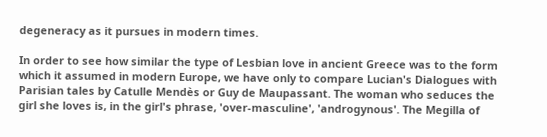degeneracy as it pursues in modern times.

In order to see how similar the type of Lesbian love in ancient Greece was to the form which it assumed in modern Europe, we have only to compare Lucian's Dialogues with Parisian tales by Catulle Mendès or Guy de Maupassant. The woman who seduces the girl she loves is, in the girl's phrase, 'over-masculine', 'androgynous'. The Megilla of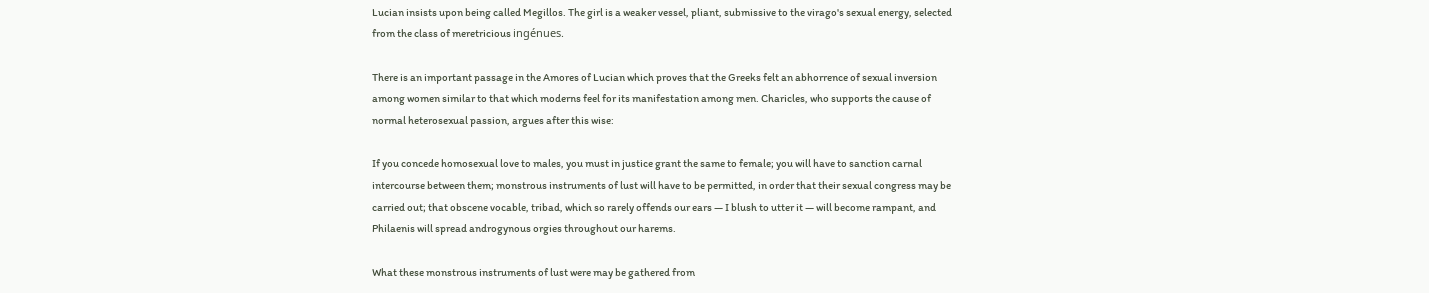Lucian insists upon being called Megillos. The girl is a weaker vessel, pliant, submissive to the virago's sexual energy, selected from the class of meretricious ingénues.

There is an important passage in the Amores of Lucian which proves that the Greeks felt an abhorrence of sexual inversion among women similar to that which moderns feel for its manifestation among men. Charicles, who supports the cause of normal heterosexual passion, argues after this wise:

If you concede homosexual love to males, you must in justice grant the same to female; you will have to sanction carnal intercourse between them; monstrous instruments of lust will have to be permitted, in order that their sexual congress may be carried out; that obscene vocable, tribad, which so rarely offends our ears — I blush to utter it — will become rampant, and Philaenis will spread androgynous orgies throughout our harems.

What these monstrous instruments of lust were may be gathered from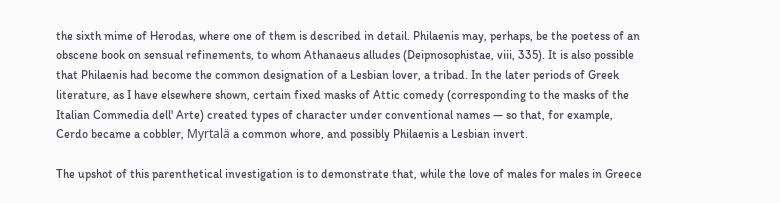the sixth mime of Herodas, where one of them is described in detail. Philaenis may, perhaps, be the poetess of an obscene book on sensual refinements, to whom Athanaeus alludes (Deipnosophistae, viii, 335). It is also possible that Philaenis had become the common designation of a Lesbian lover, a tribad. In the later periods of Greek literature, as I have elsewhere shown, certain fixed masks of Attic comedy (corresponding to the masks of the Italian Commedia dell' Arte) created types of character under conventional names — so that, for example, Cerdo became a cobbler, Myrtalä a common whore, and possibly Philaenis a Lesbian invert.

The upshot of this parenthetical investigation is to demonstrate that, while the love of males for males in Greece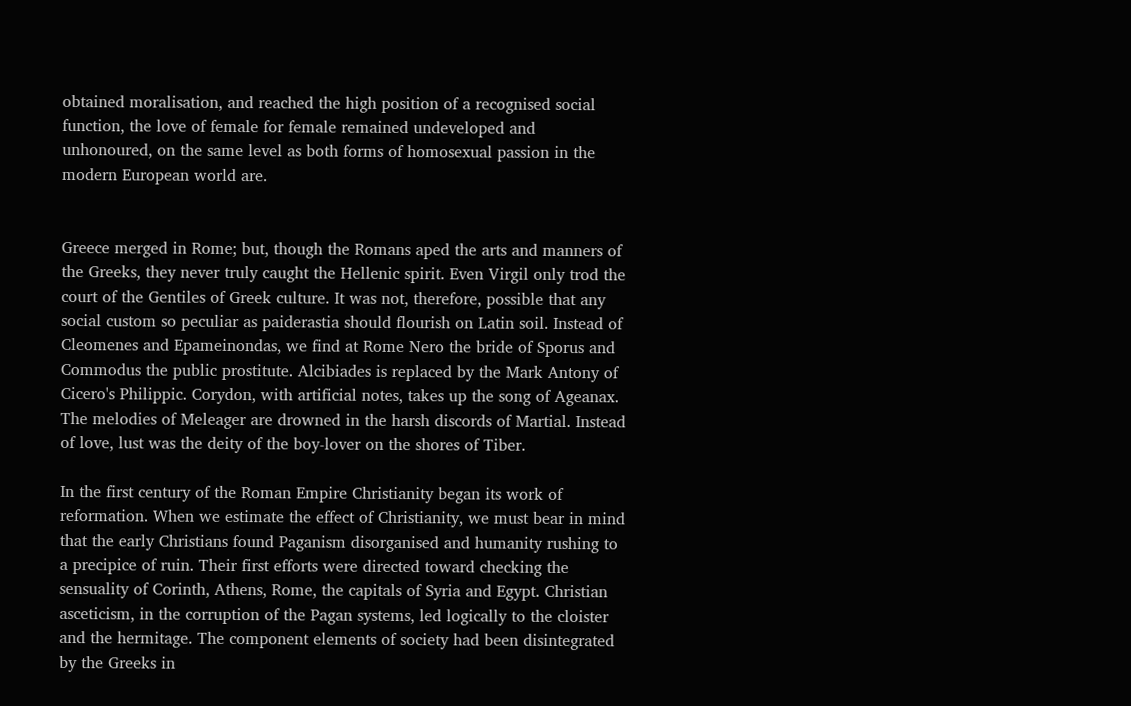obtained moralisation, and reached the high position of a recognised social function, the love of female for female remained undeveloped and unhonoured, on the same level as both forms of homosexual passion in the modern European world are.


Greece merged in Rome; but, though the Romans aped the arts and manners of the Greeks, they never truly caught the Hellenic spirit. Even Virgil only trod the court of the Gentiles of Greek culture. It was not, therefore, possible that any social custom so peculiar as paiderastia should flourish on Latin soil. Instead of Cleomenes and Epameinondas, we find at Rome Nero the bride of Sporus and Commodus the public prostitute. Alcibiades is replaced by the Mark Antony of Cicero's Philippic. Corydon, with artificial notes, takes up the song of Ageanax. The melodies of Meleager are drowned in the harsh discords of Martial. Instead of love, lust was the deity of the boy-lover on the shores of Tiber.

In the first century of the Roman Empire Christianity began its work of reformation. When we estimate the effect of Christianity, we must bear in mind that the early Christians found Paganism disorganised and humanity rushing to a precipice of ruin. Their first efforts were directed toward checking the sensuality of Corinth, Athens, Rome, the capitals of Syria and Egypt. Christian asceticism, in the corruption of the Pagan systems, led logically to the cloister and the hermitage. The component elements of society had been disintegrated by the Greeks in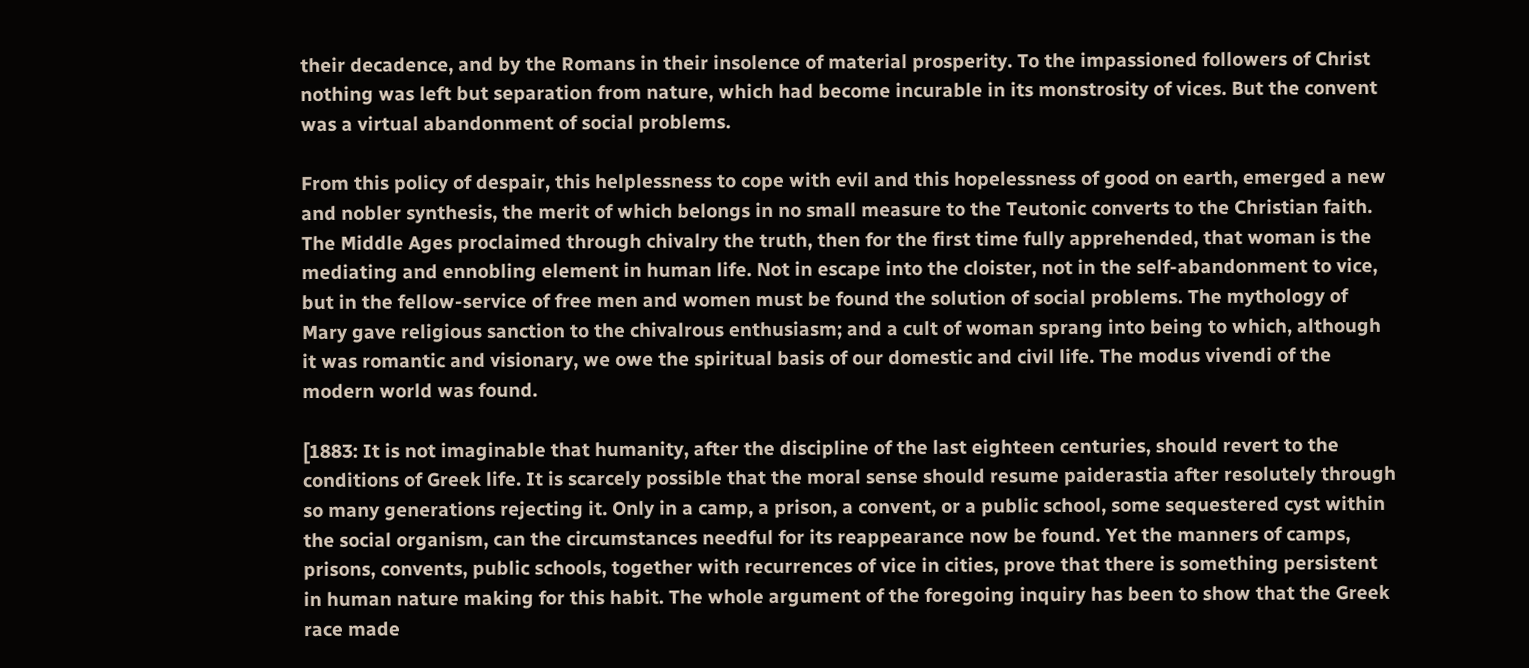their decadence, and by the Romans in their insolence of material prosperity. To the impassioned followers of Christ nothing was left but separation from nature, which had become incurable in its monstrosity of vices. But the convent was a virtual abandonment of social problems.

From this policy of despair, this helplessness to cope with evil and this hopelessness of good on earth, emerged a new and nobler synthesis, the merit of which belongs in no small measure to the Teutonic converts to the Christian faith. The Middle Ages proclaimed through chivalry the truth, then for the first time fully apprehended, that woman is the mediating and ennobling element in human life. Not in escape into the cloister, not in the self-abandonment to vice, but in the fellow-service of free men and women must be found the solution of social problems. The mythology of Mary gave religious sanction to the chivalrous enthusiasm; and a cult of woman sprang into being to which, although it was romantic and visionary, we owe the spiritual basis of our domestic and civil life. The modus vivendi of the modern world was found.

[1883: It is not imaginable that humanity, after the discipline of the last eighteen centuries, should revert to the conditions of Greek life. It is scarcely possible that the moral sense should resume paiderastia after resolutely through so many generations rejecting it. Only in a camp, a prison, a convent, or a public school, some sequestered cyst within the social organism, can the circumstances needful for its reappearance now be found. Yet the manners of camps, prisons, convents, public schools, together with recurrences of vice in cities, prove that there is something persistent in human nature making for this habit. The whole argument of the foregoing inquiry has been to show that the Greek race made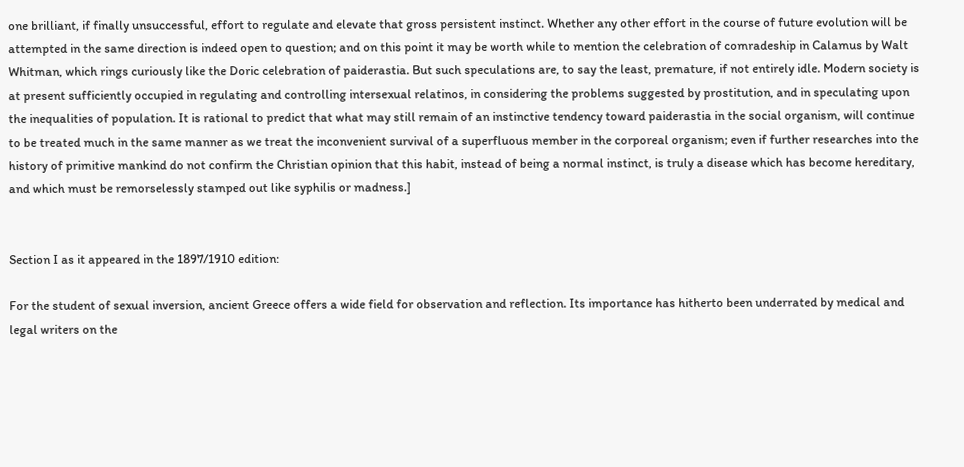one brilliant, if finally unsuccessful, effort to regulate and elevate that gross persistent instinct. Whether any other effort in the course of future evolution will be attempted in the same direction is indeed open to question; and on this point it may be worth while to mention the celebration of comradeship in Calamus by Walt Whitman, which rings curiously like the Doric celebration of paiderastia. But such speculations are, to say the least, premature, if not entirely idle. Modern society is at present sufficiently occupied in regulating and controlling intersexual relatinos, in considering the problems suggested by prostitution, and in speculating upon the inequalities of population. It is rational to predict that what may still remain of an instinctive tendency toward paiderastia in the social organism, will continue to be treated much in the same manner as we treat the inconvenient survival of a superfluous member in the corporeal organism; even if further researches into the history of primitive mankind do not confirm the Christian opinion that this habit, instead of being a normal instinct, is truly a disease which has become hereditary, and which must be remorselessly stamped out like syphilis or madness.]


Section I as it appeared in the 1897/1910 edition:

For the student of sexual inversion, ancient Greece offers a wide field for observation and reflection. Its importance has hitherto been underrated by medical and legal writers on the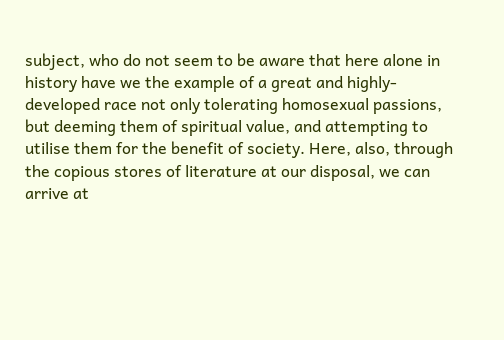subject, who do not seem to be aware that here alone in history have we the example of a great and highly-developed race not only tolerating homosexual passions, but deeming them of spiritual value, and attempting to utilise them for the benefit of society. Here, also, through the copious stores of literature at our disposal, we can arrive at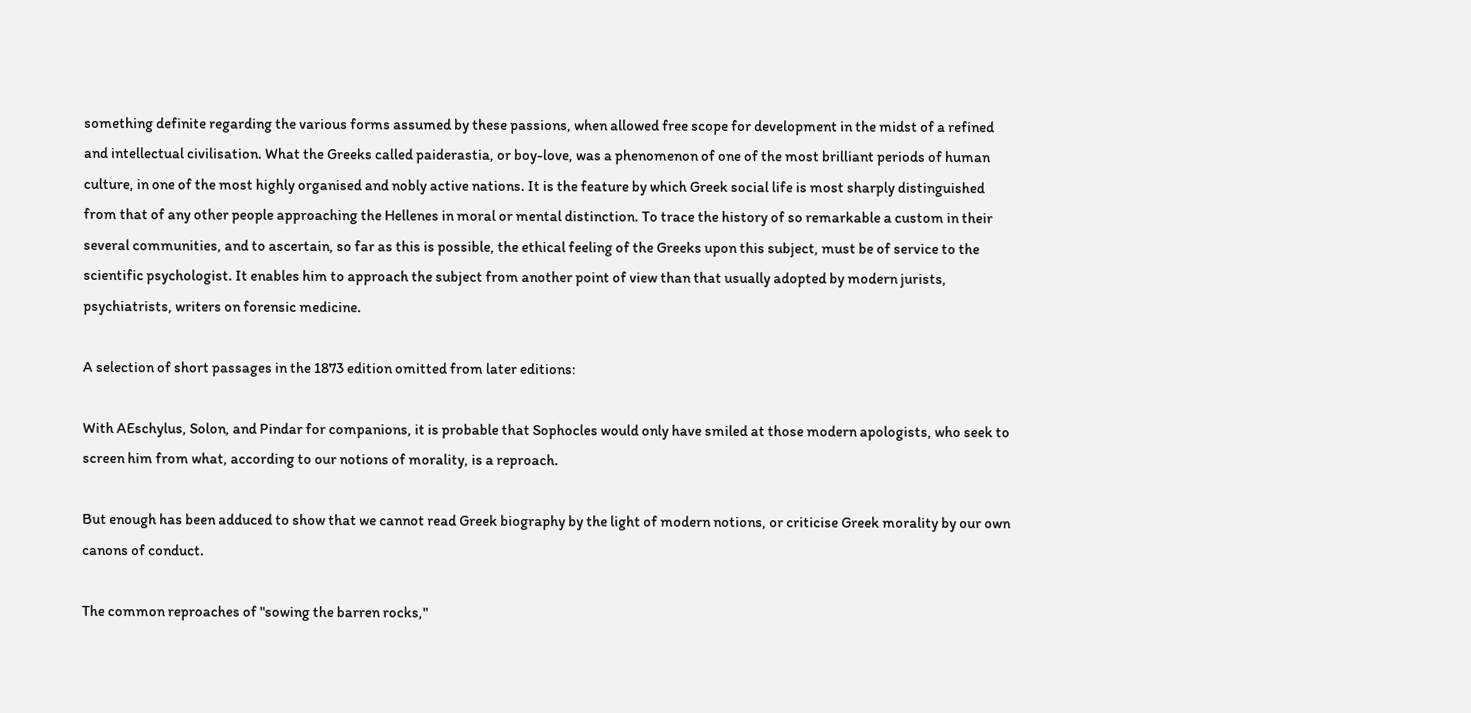something definite regarding the various forms assumed by these passions, when allowed free scope for development in the midst of a refined and intellectual civilisation. What the Greeks called paiderastia, or boy-love, was a phenomenon of one of the most brilliant periods of human culture, in one of the most highly organised and nobly active nations. It is the feature by which Greek social life is most sharply distinguished from that of any other people approaching the Hellenes in moral or mental distinction. To trace the history of so remarkable a custom in their several communities, and to ascertain, so far as this is possible, the ethical feeling of the Greeks upon this subject, must be of service to the scientific psychologist. It enables him to approach the subject from another point of view than that usually adopted by modern jurists, psychiatrists, writers on forensic medicine.

A selection of short passages in the 1873 edition omitted from later editions:

With AEschylus, Solon, and Pindar for companions, it is probable that Sophocles would only have smiled at those modern apologists, who seek to screen him from what, according to our notions of morality, is a reproach.

But enough has been adduced to show that we cannot read Greek biography by the light of modern notions, or criticise Greek morality by our own canons of conduct.

The common reproaches of "sowing the barren rocks,"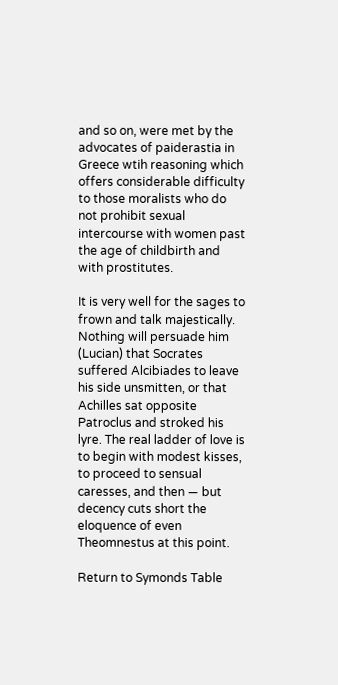and so on, were met by the advocates of paiderastia in Greece wtih reasoning which offers considerable difficulty to those moralists who do not prohibit sexual intercourse with women past the age of childbirth and with prostitutes.

It is very well for the sages to frown and talk majestically. Nothing will persuade him (Lucian) that Socrates suffered Alcibiades to leave his side unsmitten, or that Achilles sat opposite Patroclus and stroked his lyre. The real ladder of love is to begin with modest kisses, to proceed to sensual caresses, and then — but decency cuts short the eloquence of even Theomnestus at this point.

Return to Symonds Table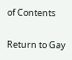of Contents

Return to Gay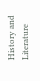History and Literature